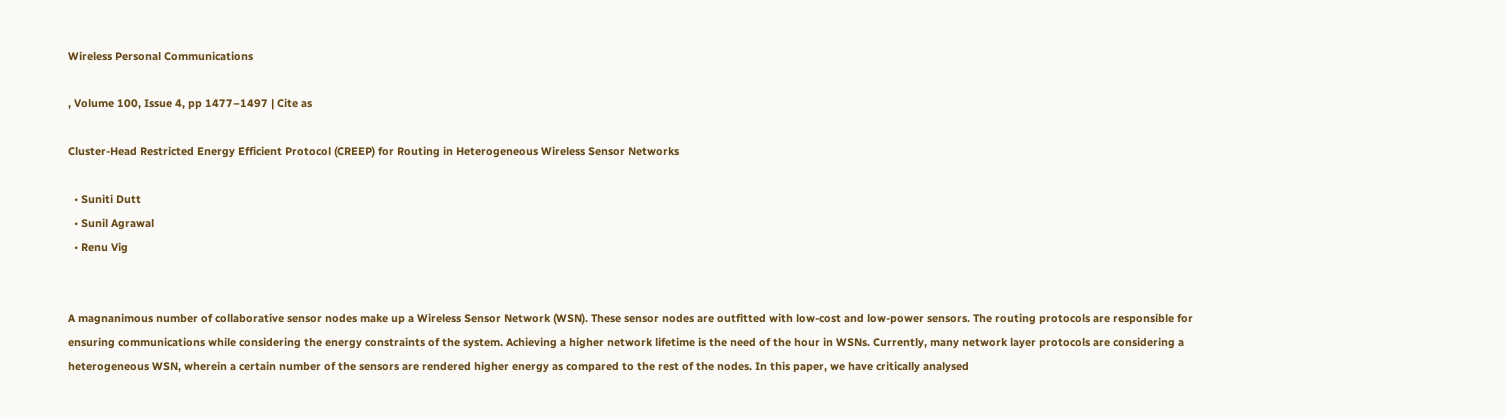Wireless Personal Communications

, Volume 100, Issue 4, pp 1477–1497 | Cite as

Cluster-Head Restricted Energy Efficient Protocol (CREEP) for Routing in Heterogeneous Wireless Sensor Networks

  • Suniti Dutt
  • Sunil Agrawal
  • Renu Vig


A magnanimous number of collaborative sensor nodes make up a Wireless Sensor Network (WSN). These sensor nodes are outfitted with low-cost and low-power sensors. The routing protocols are responsible for ensuring communications while considering the energy constraints of the system. Achieving a higher network lifetime is the need of the hour in WSNs. Currently, many network layer protocols are considering a heterogeneous WSN, wherein a certain number of the sensors are rendered higher energy as compared to the rest of the nodes. In this paper, we have critically analysed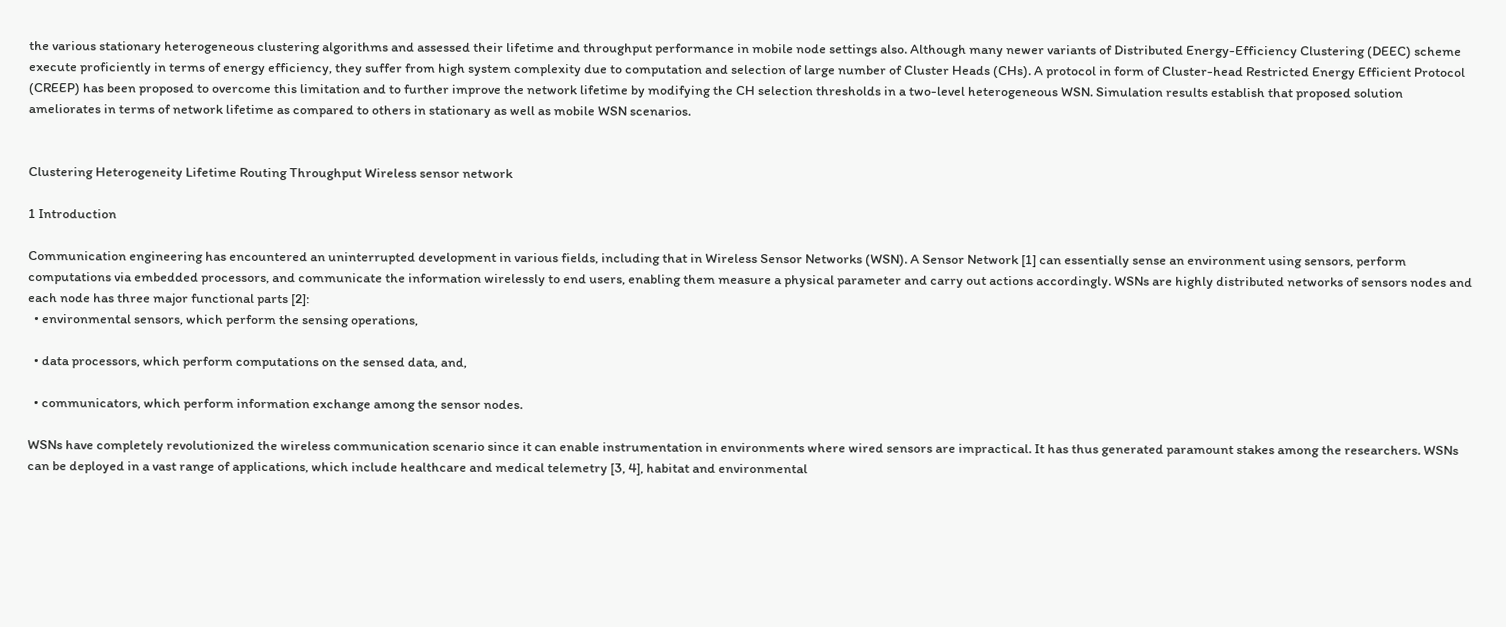the various stationary heterogeneous clustering algorithms and assessed their lifetime and throughput performance in mobile node settings also. Although many newer variants of Distributed Energy-Efficiency Clustering (DEEC) scheme execute proficiently in terms of energy efficiency, they suffer from high system complexity due to computation and selection of large number of Cluster Heads (CHs). A protocol in form of Cluster-head Restricted Energy Efficient Protocol (CREEP) has been proposed to overcome this limitation and to further improve the network lifetime by modifying the CH selection thresholds in a two-level heterogeneous WSN. Simulation results establish that proposed solution ameliorates in terms of network lifetime as compared to others in stationary as well as mobile WSN scenarios.


Clustering Heterogeneity Lifetime Routing Throughput Wireless sensor network

1 Introduction

Communication engineering has encountered an uninterrupted development in various fields, including that in Wireless Sensor Networks (WSN). A Sensor Network [1] can essentially sense an environment using sensors, perform computations via embedded processors, and communicate the information wirelessly to end users, enabling them measure a physical parameter and carry out actions accordingly. WSNs are highly distributed networks of sensors nodes and each node has three major functional parts [2]:
  • environmental sensors, which perform the sensing operations,

  • data processors, which perform computations on the sensed data, and,

  • communicators, which perform information exchange among the sensor nodes.

WSNs have completely revolutionized the wireless communication scenario since it can enable instrumentation in environments where wired sensors are impractical. It has thus generated paramount stakes among the researchers. WSNs can be deployed in a vast range of applications, which include healthcare and medical telemetry [3, 4], habitat and environmental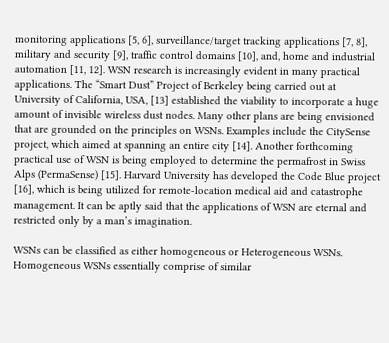monitoring applications [5, 6], surveillance/target tracking applications [7, 8], military and security [9], traffic control domains [10], and, home and industrial automation [11, 12]. WSN research is increasingly evident in many practical applications. The “Smart Dust” Project of Berkeley being carried out at University of California, USA, [13] established the viability to incorporate a huge amount of invisible wireless dust nodes. Many other plans are being envisioned that are grounded on the principles on WSNs. Examples include the CitySense project, which aimed at spanning an entire city [14]. Another forthcoming practical use of WSN is being employed to determine the permafrost in Swiss Alps (PermaSense) [15]. Harvard University has developed the Code Blue project [16], which is being utilized for remote-location medical aid and catastrophe management. It can be aptly said that the applications of WSN are eternal and restricted only by a man’s imagination.

WSNs can be classified as either homogeneous or Heterogeneous WSNs. Homogeneous WSNs essentially comprise of similar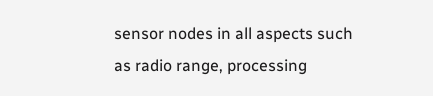sensor nodes in all aspects such as radio range, processing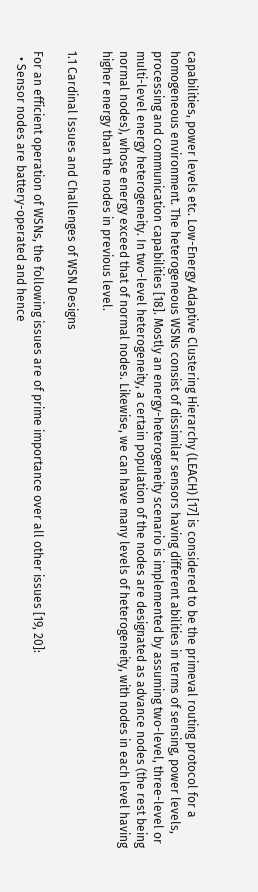capabilities, power levels etc. Low-Energy Adaptive Clustering Hierarchy (LEACH) [17] is considered to be the primeval routing protocol for a homogeneous environment. The heterogeneous WSNs consist of dissimilar sensors having different abilities in terms of sensing, power levels, processing and communication capabilities [18]. Mostly an energy-heterogeneity scenario is implemented by assuming two-level, three-level or multi-level energy heterogeneity. In two-level heterogeneity, a certain population of the nodes are designated as advance nodes (the rest being normal nodes), whose energy exceed that of normal nodes. Likewise, we can have many levels of heterogeneity, with nodes in each level having higher energy than the nodes in previous level.

1.1 Cardinal Issues and Challenges of WSN Designs

For an efficient operation of WSNs, the following issues are of prime importance over all other issues [19, 20]:
  • Sensor nodes are battery-operated and hence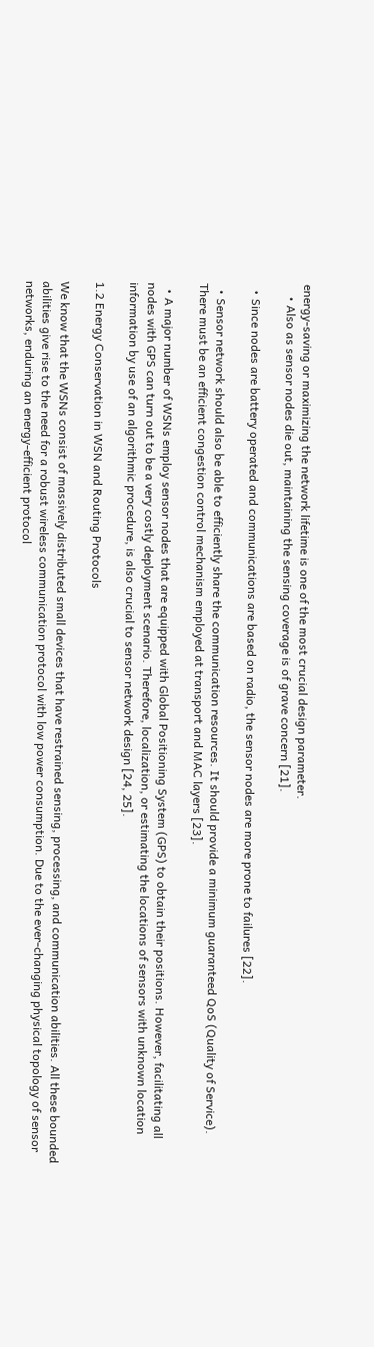energy-saving or maximizing the network lifetime is one of the most crucial design parameter.
    • Also as sensor nodes die out, maintaining the sensing coverage is of grave concern [21].

  • Since nodes are battery operated and communications are based on radio, the sensor nodes are more prone to failures [22].

  • Sensor network should also be able to efficiently share the communication resources. It should provide a minimum guaranteed QoS (Quality of Service). There must be an efficient congestion control mechanism employed at transport and MAC layers [23].

  • A major number of WSNs employ sensor nodes that are equipped with Global Positioning System (GPS) to obtain their positions. However, facilitating all nodes with GPS can turn out to be a very costly deployment scenario. Therefore, localization, or estimating the locations of sensors with unknown location information by use of an algorithmic procedure, is also crucial to sensor network design [24, 25].

1.2 Energy Conservation in WSN and Routing Protocols

We know that the WSNs consist of massively distributed small devices that have restrained sensing, processing, and communication abilities. All these bounded abilities give rise to the need for a robust wireless communication protocol with low power consumption. Due to the ever-changing physical topology of sensor networks, enduring an energy-efficient protocol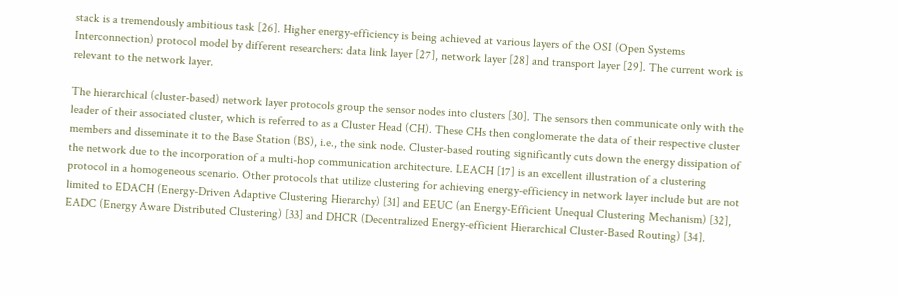stack is a tremendously ambitious task [26]. Higher energy-efficiency is being achieved at various layers of the OSI (Open Systems Interconnection) protocol model by different researchers: data link layer [27], network layer [28] and transport layer [29]. The current work is relevant to the network layer.

The hierarchical (cluster-based) network layer protocols group the sensor nodes into clusters [30]. The sensors then communicate only with the leader of their associated cluster, which is referred to as a Cluster Head (CH). These CHs then conglomerate the data of their respective cluster members and disseminate it to the Base Station (BS), i.e., the sink node. Cluster-based routing significantly cuts down the energy dissipation of the network due to the incorporation of a multi-hop communication architecture. LEACH [17] is an excellent illustration of a clustering protocol in a homogeneous scenario. Other protocols that utilize clustering for achieving energy-efficiency in network layer include but are not limited to EDACH (Energy-Driven Adaptive Clustering Hierarchy) [31] and EEUC (an Energy-Efficient Unequal Clustering Mechanism) [32], EADC (Energy Aware Distributed Clustering) [33] and DHCR (Decentralized Energy-efficient Hierarchical Cluster-Based Routing) [34].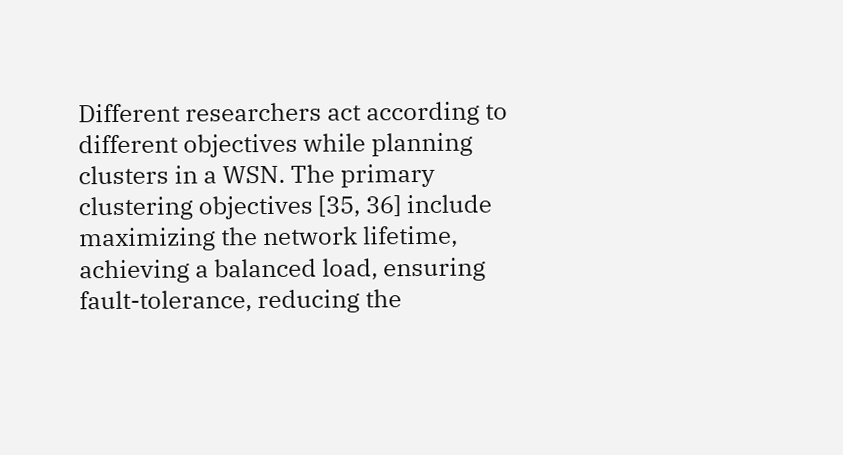Different researchers act according to different objectives while planning clusters in a WSN. The primary clustering objectives [35, 36] include maximizing the network lifetime, achieving a balanced load, ensuring fault-tolerance, reducing the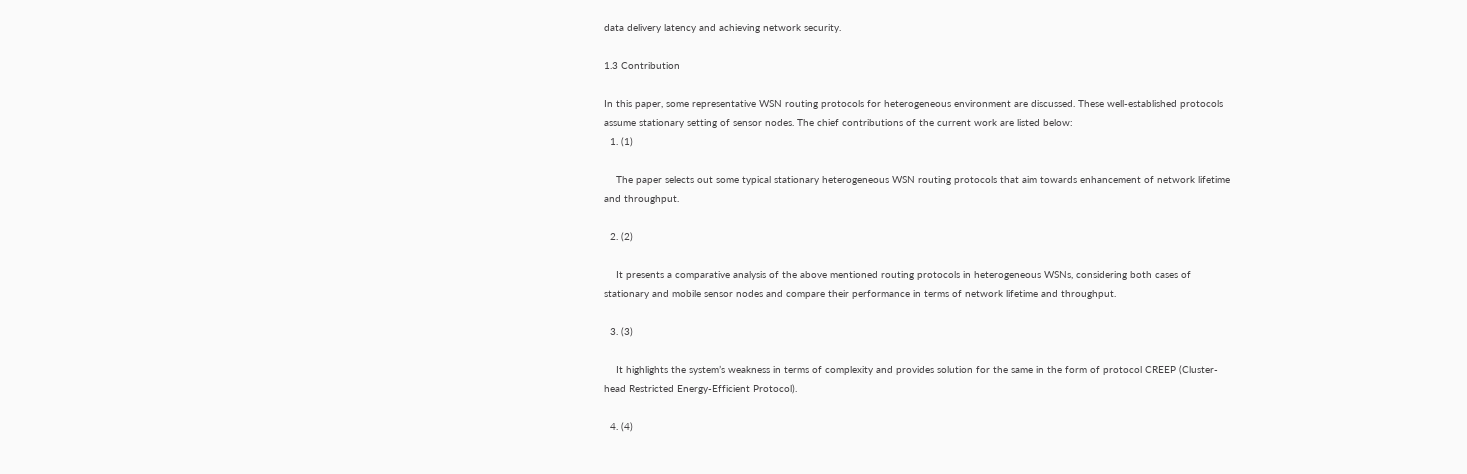data delivery latency and achieving network security.

1.3 Contribution

In this paper, some representative WSN routing protocols for heterogeneous environment are discussed. These well-established protocols assume stationary setting of sensor nodes. The chief contributions of the current work are listed below:
  1. (1)

    The paper selects out some typical stationary heterogeneous WSN routing protocols that aim towards enhancement of network lifetime and throughput.

  2. (2)

    It presents a comparative analysis of the above mentioned routing protocols in heterogeneous WSNs, considering both cases of stationary and mobile sensor nodes and compare their performance in terms of network lifetime and throughput.

  3. (3)

    It highlights the system’s weakness in terms of complexity and provides solution for the same in the form of protocol CREEP (Cluster-head Restricted Energy-Efficient Protocol).

  4. (4)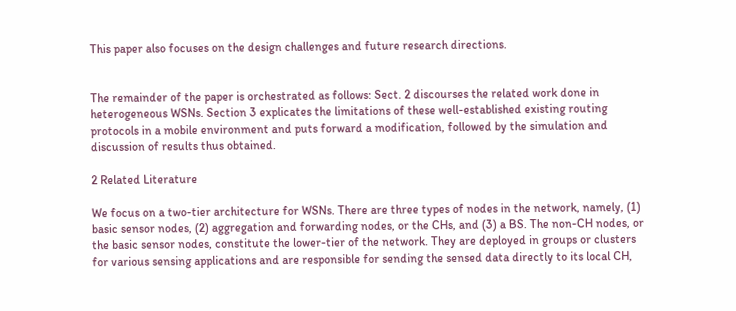This paper also focuses on the design challenges and future research directions.


The remainder of the paper is orchestrated as follows: Sect. 2 discourses the related work done in heterogeneous WSNs. Section 3 explicates the limitations of these well-established existing routing protocols in a mobile environment and puts forward a modification, followed by the simulation and discussion of results thus obtained.

2 Related Literature

We focus on a two-tier architecture for WSNs. There are three types of nodes in the network, namely, (1) basic sensor nodes, (2) aggregation and forwarding nodes, or the CHs, and (3) a BS. The non-CH nodes, or the basic sensor nodes, constitute the lower-tier of the network. They are deployed in groups or clusters for various sensing applications and are responsible for sending the sensed data directly to its local CH,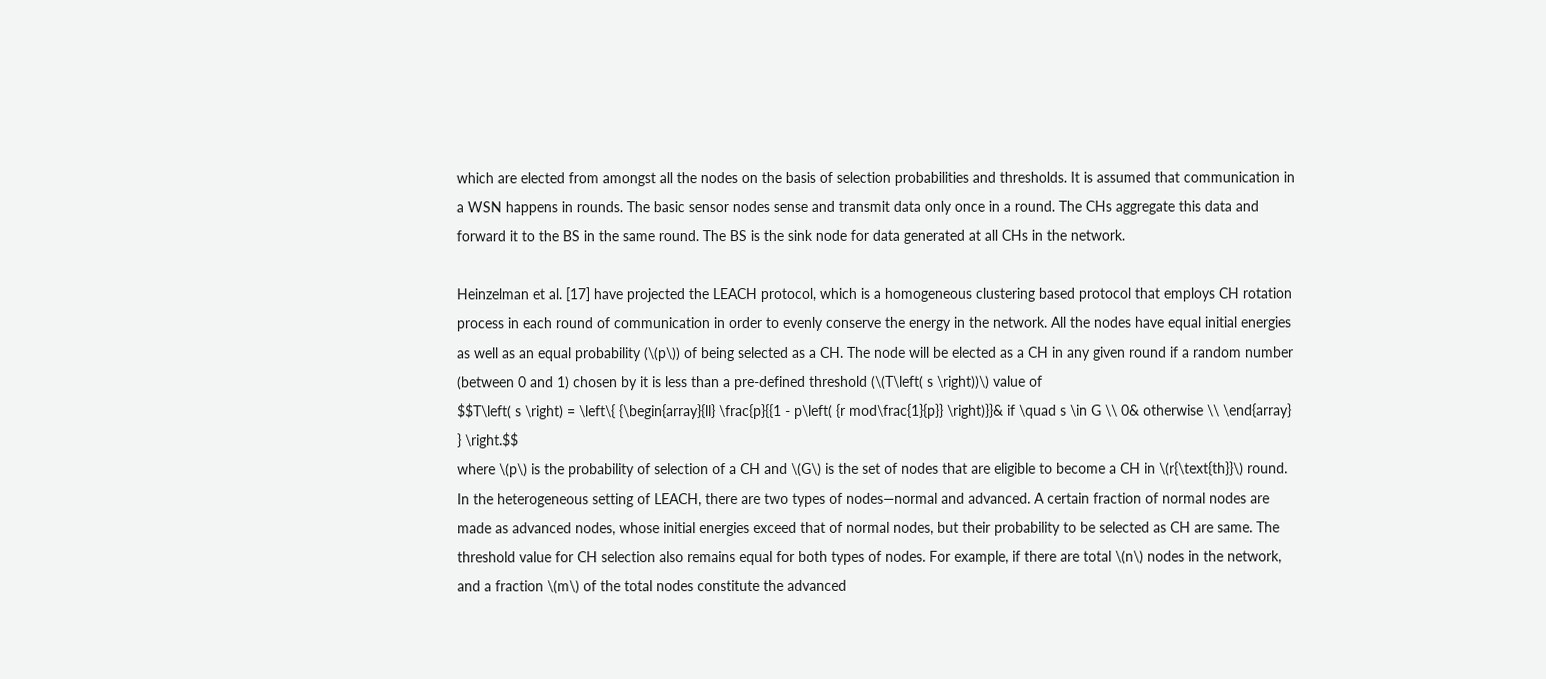which are elected from amongst all the nodes on the basis of selection probabilities and thresholds. It is assumed that communication in a WSN happens in rounds. The basic sensor nodes sense and transmit data only once in a round. The CHs aggregate this data and forward it to the BS in the same round. The BS is the sink node for data generated at all CHs in the network.

Heinzelman et al. [17] have projected the LEACH protocol, which is a homogeneous clustering based protocol that employs CH rotation process in each round of communication in order to evenly conserve the energy in the network. All the nodes have equal initial energies as well as an equal probability (\(p\)) of being selected as a CH. The node will be elected as a CH in any given round if a random number (between 0 and 1) chosen by it is less than a pre-defined threshold (\(T\left( s \right))\) value of
$$T\left( s \right) = \left\{ {\begin{array}{ll} \frac{p}{{1 - p\left( {r mod\frac{1}{p}} \right)}}& if \quad s \in G \\ 0& otherwise \\ \end{array} } \right.$$
where \(p\) is the probability of selection of a CH and \(G\) is the set of nodes that are eligible to become a CH in \(r{\text{th}}\) round.
In the heterogeneous setting of LEACH, there are two types of nodes—normal and advanced. A certain fraction of normal nodes are made as advanced nodes, whose initial energies exceed that of normal nodes, but their probability to be selected as CH are same. The threshold value for CH selection also remains equal for both types of nodes. For example, if there are total \(n\) nodes in the network, and a fraction \(m\) of the total nodes constitute the advanced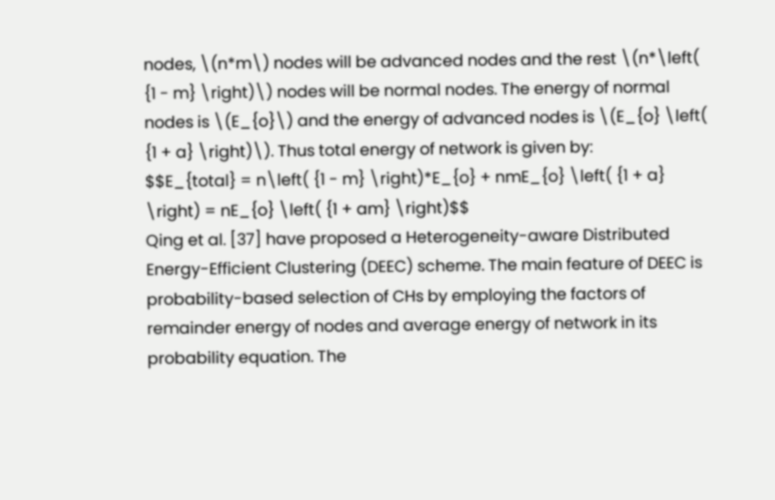nodes, \(n*m\) nodes will be advanced nodes and the rest \(n*\left( {1 - m} \right)\) nodes will be normal nodes. The energy of normal nodes is \(E_{o}\) and the energy of advanced nodes is \(E_{o} \left( {1 + a} \right)\). Thus total energy of network is given by:
$$E_{total} = n\left( {1 - m} \right)*E_{o} + nmE_{o} \left( {1 + a} \right) = nE_{o} \left( {1 + am} \right)$$
Qing et al. [37] have proposed a Heterogeneity-aware Distributed Energy-Efficient Clustering (DEEC) scheme. The main feature of DEEC is probability-based selection of CHs by employing the factors of remainder energy of nodes and average energy of network in its probability equation. The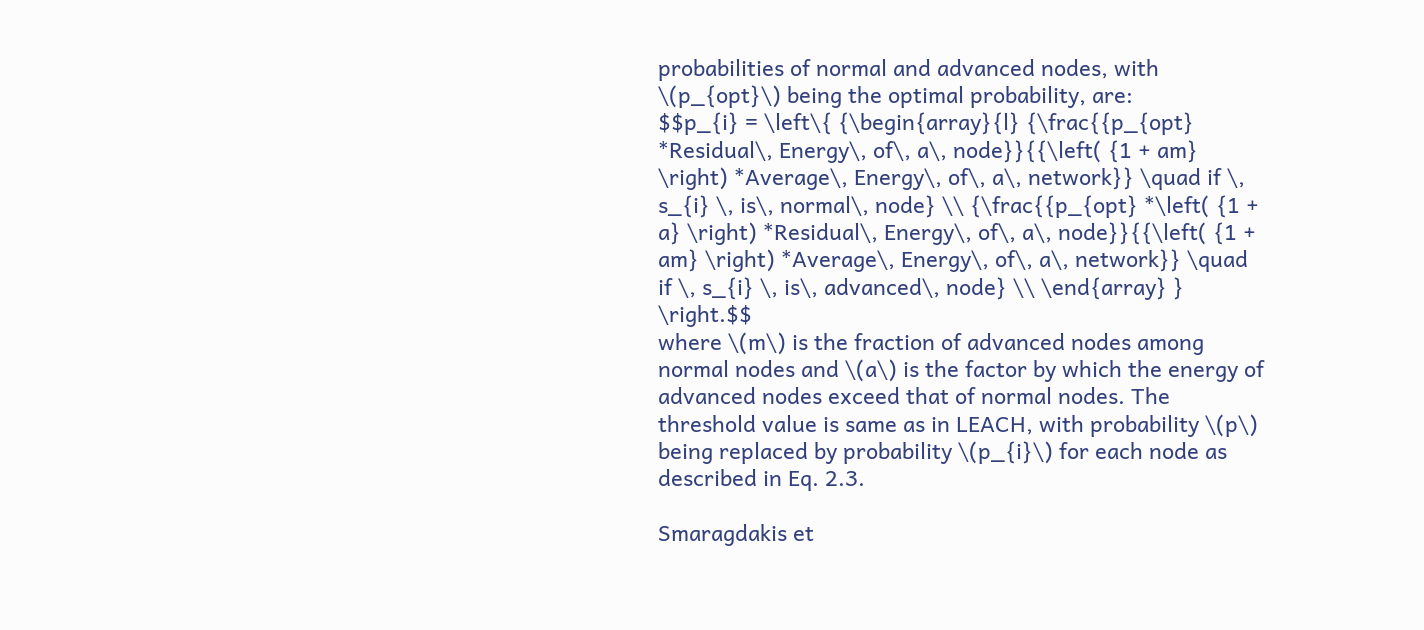probabilities of normal and advanced nodes, with \(p_{opt}\) being the optimal probability, are:
$$p_{i} = \left\{ {\begin{array}{l} {\frac{{p_{opt} *Residual\, Energy\, of\, a\, node}}{{\left( {1 + am} \right) *Average\, Energy\, of\, a\, network}} \quad if \, s_{i} \, is\, normal\, node} \\ {\frac{{p_{opt} *\left( {1 + a} \right) *Residual\, Energy\, of\, a\, node}}{{\left( {1 + am} \right) *Average\, Energy\, of\, a\, network}} \quad if \, s_{i} \, is\, advanced\, node} \\ \end{array} } \right.$$
where \(m\) is the fraction of advanced nodes among normal nodes and \(a\) is the factor by which the energy of advanced nodes exceed that of normal nodes. The threshold value is same as in LEACH, with probability \(p\) being replaced by probability \(p_{i}\) for each node as described in Eq. 2.3.

Smaragdakis et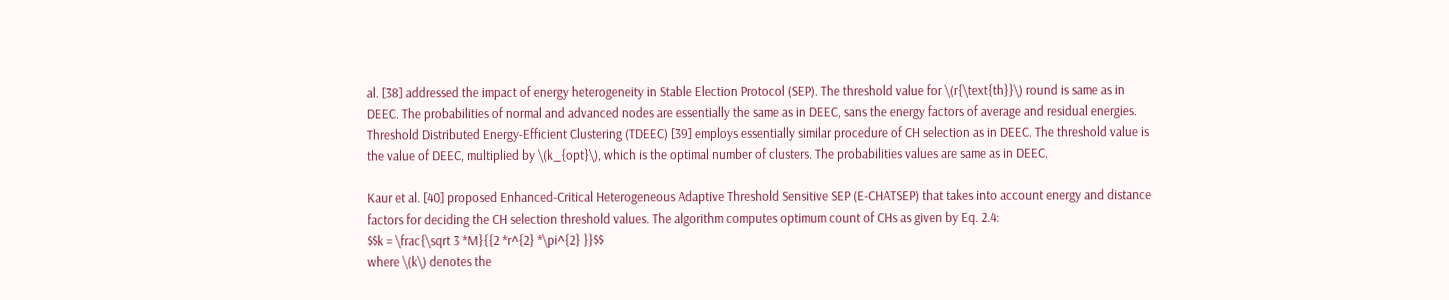al. [38] addressed the impact of energy heterogeneity in Stable Election Protocol (SEP). The threshold value for \(r{\text{th}}\) round is same as in DEEC. The probabilities of normal and advanced nodes are essentially the same as in DEEC, sans the energy factors of average and residual energies. Threshold Distributed Energy-Efficient Clustering (TDEEC) [39] employs essentially similar procedure of CH selection as in DEEC. The threshold value is the value of DEEC, multiplied by \(k_{opt}\), which is the optimal number of clusters. The probabilities values are same as in DEEC.

Kaur et al. [40] proposed Enhanced-Critical Heterogeneous Adaptive Threshold Sensitive SEP (E-CHATSEP) that takes into account energy and distance factors for deciding the CH selection threshold values. The algorithm computes optimum count of CHs as given by Eq. 2.4:
$$k = \frac{\sqrt 3 *M}{{2 *r^{2} *\pi^{2} }}$$
where \(k\) denotes the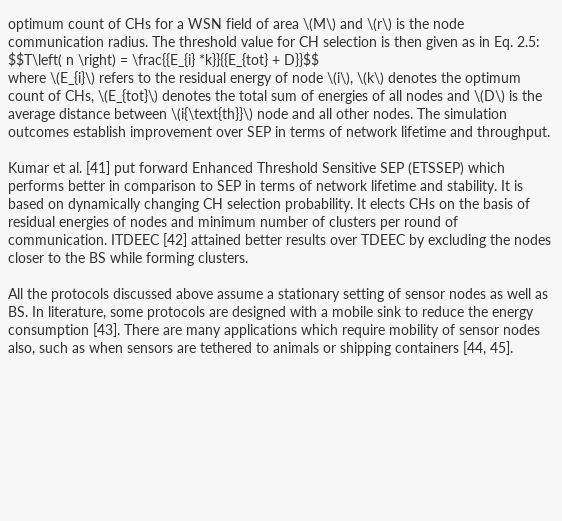optimum count of CHs for a WSN field of area \(M\) and \(r\) is the node communication radius. The threshold value for CH selection is then given as in Eq. 2.5:
$$T\left( n \right) = \frac{{E_{i} *k}}{{E_{tot} + D}}$$
where \(E_{i}\) refers to the residual energy of node \(i\), \(k\) denotes the optimum count of CHs, \(E_{tot}\) denotes the total sum of energies of all nodes and \(D\) is the average distance between \(i{\text{th}}\) node and all other nodes. The simulation outcomes establish improvement over SEP in terms of network lifetime and throughput.

Kumar et al. [41] put forward Enhanced Threshold Sensitive SEP (ETSSEP) which performs better in comparison to SEP in terms of network lifetime and stability. It is based on dynamically changing CH selection probability. It elects CHs on the basis of residual energies of nodes and minimum number of clusters per round of communication. ITDEEC [42] attained better results over TDEEC by excluding the nodes closer to the BS while forming clusters.

All the protocols discussed above assume a stationary setting of sensor nodes as well as BS. In literature, some protocols are designed with a mobile sink to reduce the energy consumption [43]. There are many applications which require mobility of sensor nodes also, such as when sensors are tethered to animals or shipping containers [44, 45].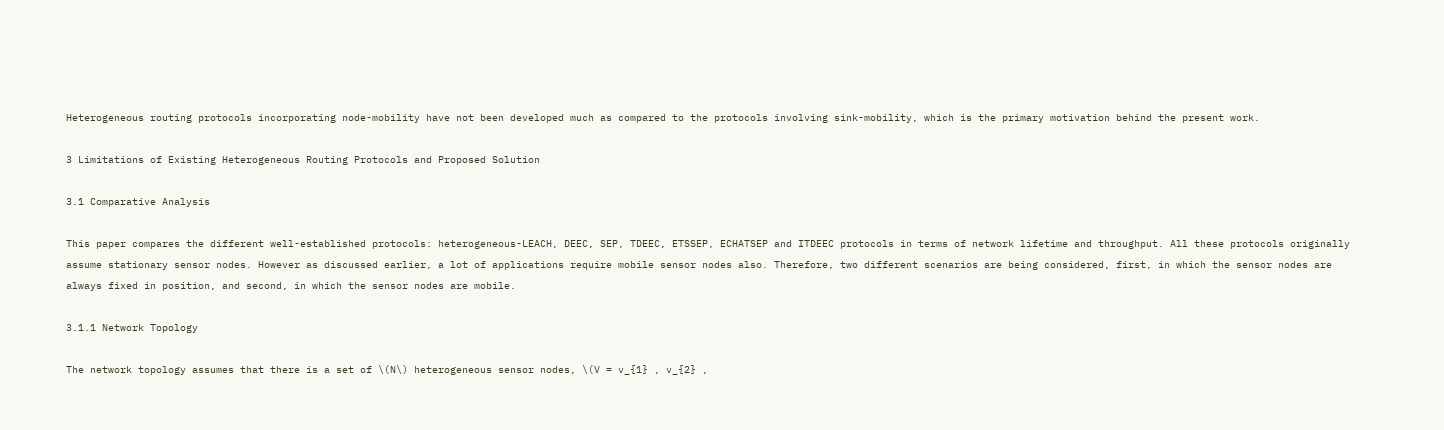Heterogeneous routing protocols incorporating node-mobility have not been developed much as compared to the protocols involving sink-mobility, which is the primary motivation behind the present work.

3 Limitations of Existing Heterogeneous Routing Protocols and Proposed Solution

3.1 Comparative Analysis

This paper compares the different well-established protocols: heterogeneous-LEACH, DEEC, SEP, TDEEC, ETSSEP, ECHATSEP and ITDEEC protocols in terms of network lifetime and throughput. All these protocols originally assume stationary sensor nodes. However as discussed earlier, a lot of applications require mobile sensor nodes also. Therefore, two different scenarios are being considered, first, in which the sensor nodes are always fixed in position, and second, in which the sensor nodes are mobile.

3.1.1 Network Topology

The network topology assumes that there is a set of \(N\) heterogeneous sensor nodes, \(V = v_{1} , v_{2} ,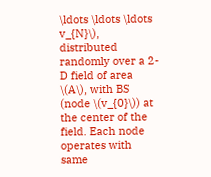\ldots \ldots \ldots v_{N}\), distributed randomly over a 2-D field of area \(A\), with BS (node \(v_{0}\)) at the center of the field. Each node operates with same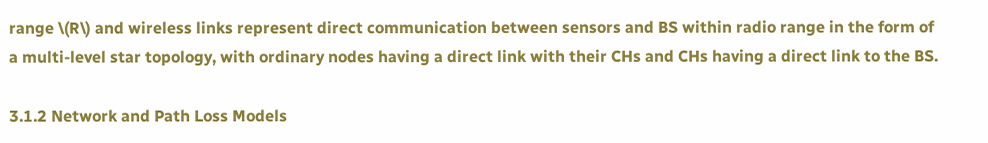range \(R\) and wireless links represent direct communication between sensors and BS within radio range in the form of a multi-level star topology, with ordinary nodes having a direct link with their CHs and CHs having a direct link to the BS.

3.1.2 Network and Path Loss Models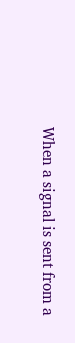When a signal is sent from a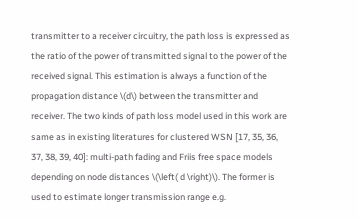transmitter to a receiver circuitry, the path loss is expressed as the ratio of the power of transmitted signal to the power of the received signal. This estimation is always a function of the propagation distance \(d\) between the transmitter and receiver. The two kinds of path loss model used in this work are same as in existing literatures for clustered WSN [17, 35, 36, 37, 38, 39, 40]: multi-path fading and Friis free space models depending on node distances \(\left( d \right)\). The former is used to estimate longer transmission range e.g.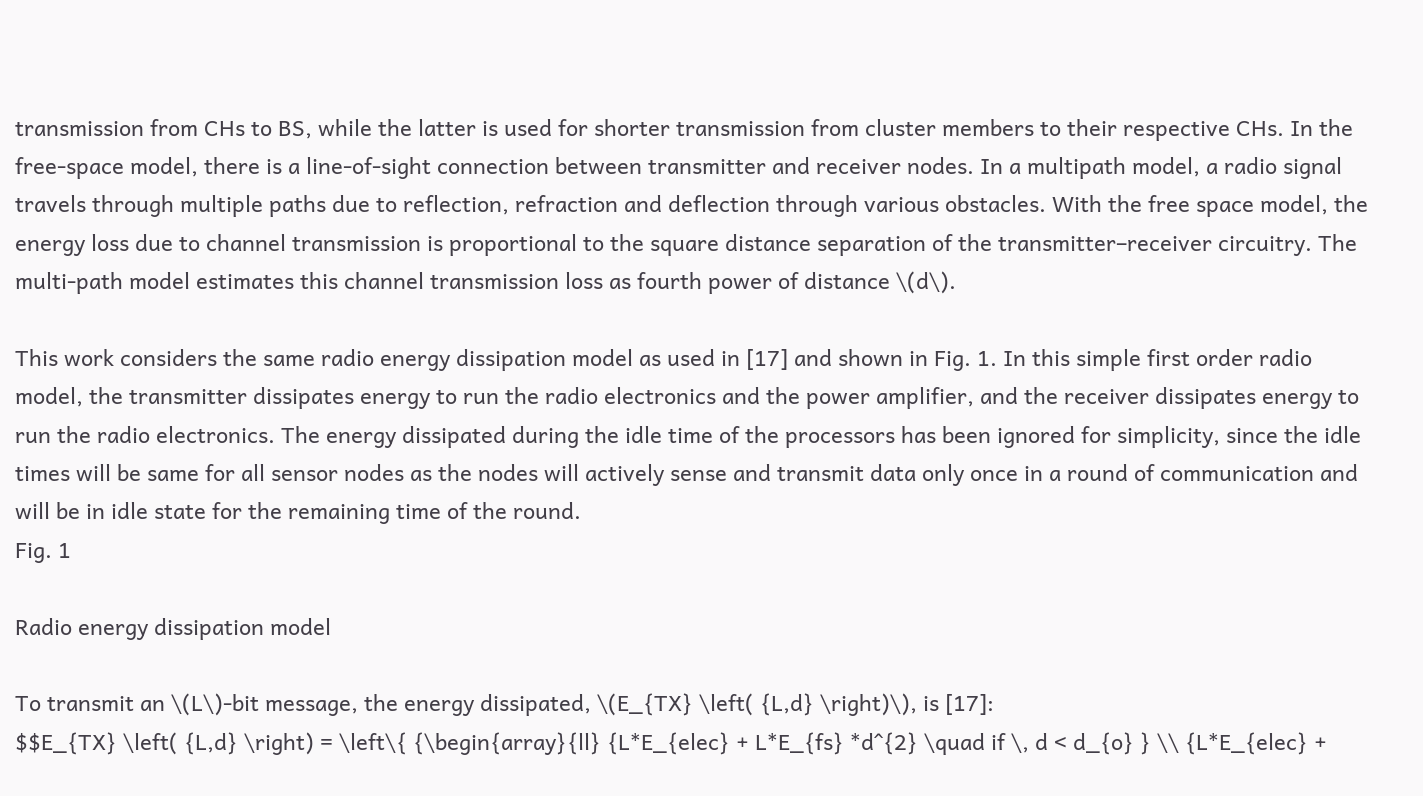transmission from CHs to BS, while the latter is used for shorter transmission from cluster members to their respective CHs. In the free-space model, there is a line-of-sight connection between transmitter and receiver nodes. In a multipath model, a radio signal travels through multiple paths due to reflection, refraction and deflection through various obstacles. With the free space model, the energy loss due to channel transmission is proportional to the square distance separation of the transmitter–receiver circuitry. The multi-path model estimates this channel transmission loss as fourth power of distance \(d\).

This work considers the same radio energy dissipation model as used in [17] and shown in Fig. 1. In this simple first order radio model, the transmitter dissipates energy to run the radio electronics and the power amplifier, and the receiver dissipates energy to run the radio electronics. The energy dissipated during the idle time of the processors has been ignored for simplicity, since the idle times will be same for all sensor nodes as the nodes will actively sense and transmit data only once in a round of communication and will be in idle state for the remaining time of the round.
Fig. 1

Radio energy dissipation model

To transmit an \(L\)-bit message, the energy dissipated, \(E_{TX} \left( {L,d} \right)\), is [17]:
$$E_{TX} \left( {L,d} \right) = \left\{ {\begin{array}{ll} {L*E_{elec} + L*E_{fs} *d^{2} \quad if \, d < d_{o} } \\ {L*E_{elec} +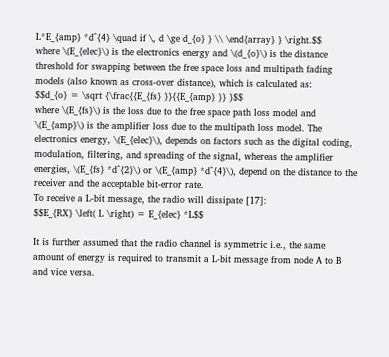L*E_{amp} *d^{4} \quad if \, d \ge d_{o} } \\ \end{array} } \right.$$
where \(E_{elec}\) is the electronics energy and \(d_{o}\) is the distance threshold for swapping between the free space loss and multipath fading models (also known as cross-over distance), which is calculated as:
$$d_{o} = \sqrt {\frac{{E_{fs} }}{{E_{amp} }} }$$
where \(E_{fs}\) is the loss due to the free space path loss model and \(E_{amp}\) is the amplifier loss due to the multipath loss model. The electronics energy, \(E_{elec}\), depends on factors such as the digital coding, modulation, filtering, and spreading of the signal, whereas the amplifier energies, \(E_{fs} *d^{2}\) or \(E_{amp} *d^{4}\), depend on the distance to the receiver and the acceptable bit-error rate.
To receive a L-bit message, the radio will dissipate [17]:
$$E_{RX} \left( L \right) = E_{elec} *L$$

It is further assumed that the radio channel is symmetric i.e., the same amount of energy is required to transmit a L-bit message from node A to B and vice versa.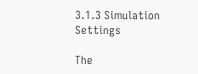3.1.3 Simulation Settings

The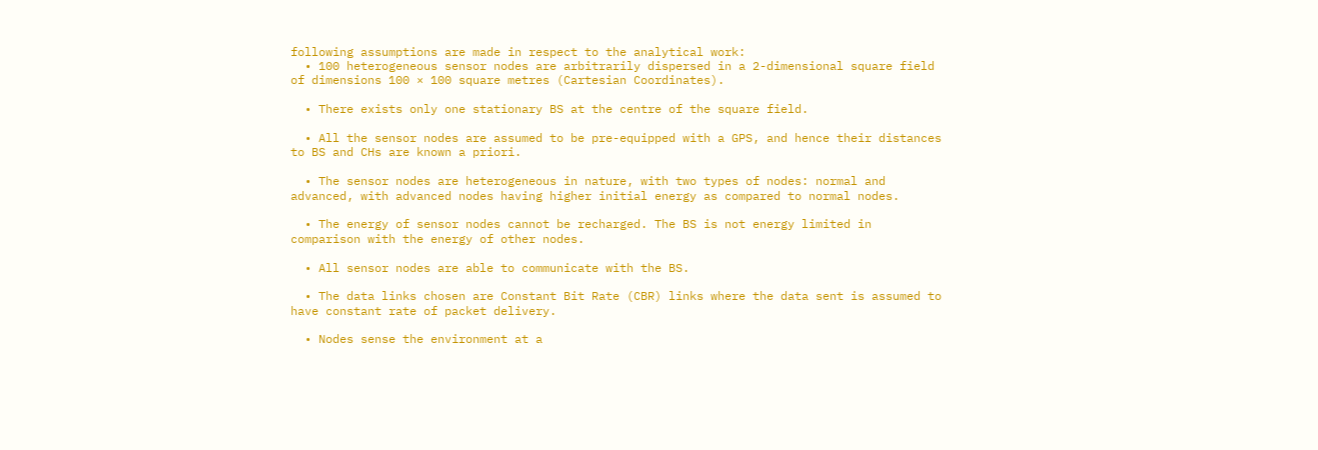following assumptions are made in respect to the analytical work:
  • 100 heterogeneous sensor nodes are arbitrarily dispersed in a 2-dimensional square field of dimensions 100 × 100 square metres (Cartesian Coordinates).

  • There exists only one stationary BS at the centre of the square field.

  • All the sensor nodes are assumed to be pre-equipped with a GPS, and hence their distances to BS and CHs are known a priori.

  • The sensor nodes are heterogeneous in nature, with two types of nodes: normal and advanced, with advanced nodes having higher initial energy as compared to normal nodes.

  • The energy of sensor nodes cannot be recharged. The BS is not energy limited in comparison with the energy of other nodes.

  • All sensor nodes are able to communicate with the BS.

  • The data links chosen are Constant Bit Rate (CBR) links where the data sent is assumed to have constant rate of packet delivery.

  • Nodes sense the environment at a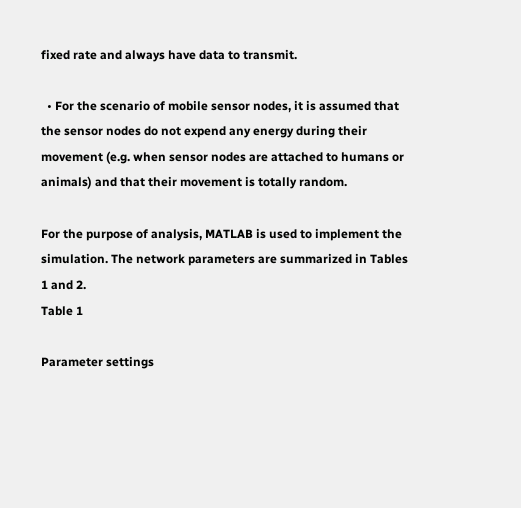fixed rate and always have data to transmit.

  • For the scenario of mobile sensor nodes, it is assumed that the sensor nodes do not expend any energy during their movement (e.g. when sensor nodes are attached to humans or animals) and that their movement is totally random.

For the purpose of analysis, MATLAB is used to implement the simulation. The network parameters are summarized in Tables 1 and 2.
Table 1

Parameter settings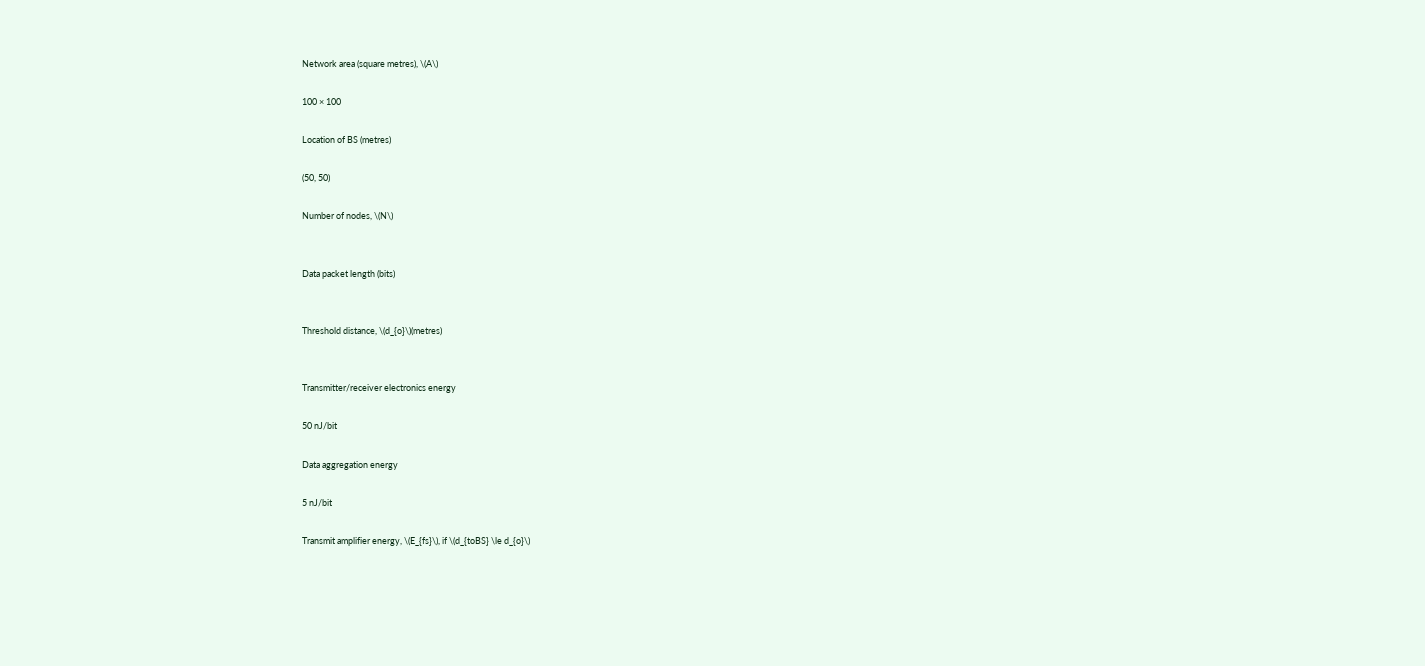Network area (square metres), \(A\)

100 × 100

Location of BS (metres)

(50, 50)

Number of nodes, \(N\)


Data packet length (bits)


Threshold distance, \(d_{o}\)(metres)


Transmitter/receiver electronics energy

50 nJ/bit

Data aggregation energy

5 nJ/bit

Transmit amplifier energy, \(E_{fs}\), if \(d_{toBS} \le d_{o}\)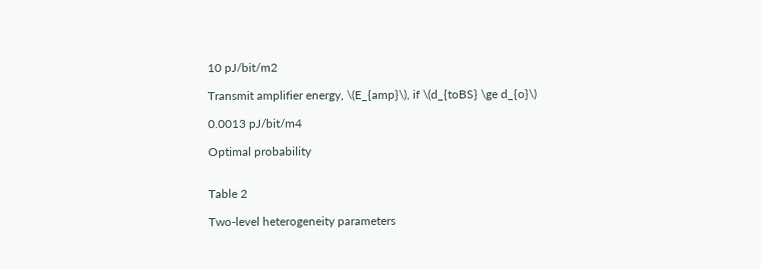10 pJ/bit/m2

Transmit amplifier energy, \(E_{amp}\), if \(d_{toBS} \ge d_{o}\)

0.0013 pJ/bit/m4

Optimal probability


Table 2

Two-level heterogeneity parameters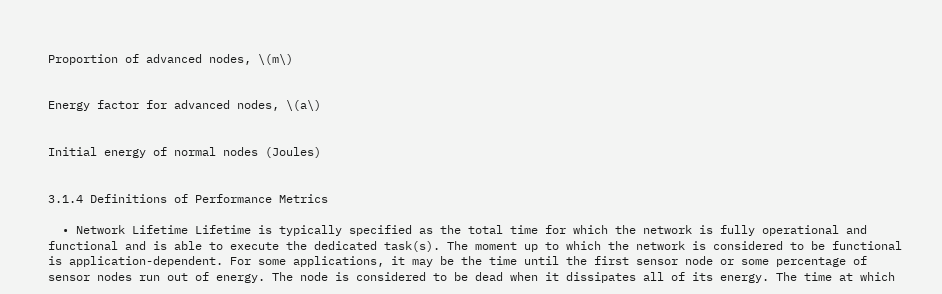Proportion of advanced nodes, \(m\)


Energy factor for advanced nodes, \(a\)


Initial energy of normal nodes (Joules)


3.1.4 Definitions of Performance Metrics

  • Network Lifetime Lifetime is typically specified as the total time for which the network is fully operational and functional and is able to execute the dedicated task(s). The moment up to which the network is considered to be functional is application-dependent. For some applications, it may be the time until the first sensor node or some percentage of sensor nodes run out of energy. The node is considered to be dead when it dissipates all of its energy. The time at which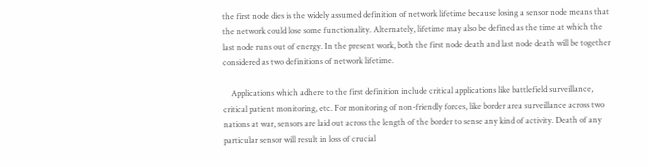the first node dies is the widely assumed definition of network lifetime because losing a sensor node means that the network could lose some functionality. Alternately, lifetime may also be defined as the time at which the last node runs out of energy. In the present work, both the first node death and last node death will be together considered as two definitions of network lifetime.

    Applications which adhere to the first definition include critical applications like battlefield surveillance, critical patient monitoring, etc. For monitoring of non-friendly forces, like border area surveillance across two nations at war, sensors are laid out across the length of the border to sense any kind of activity. Death of any particular sensor will result in loss of crucial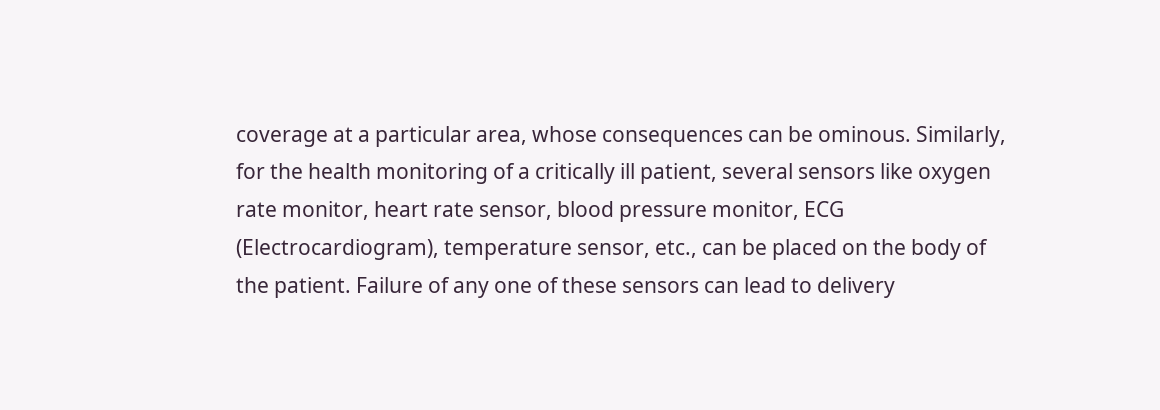coverage at a particular area, whose consequences can be ominous. Similarly, for the health monitoring of a critically ill patient, several sensors like oxygen rate monitor, heart rate sensor, blood pressure monitor, ECG (Electrocardiogram), temperature sensor, etc., can be placed on the body of the patient. Failure of any one of these sensors can lead to delivery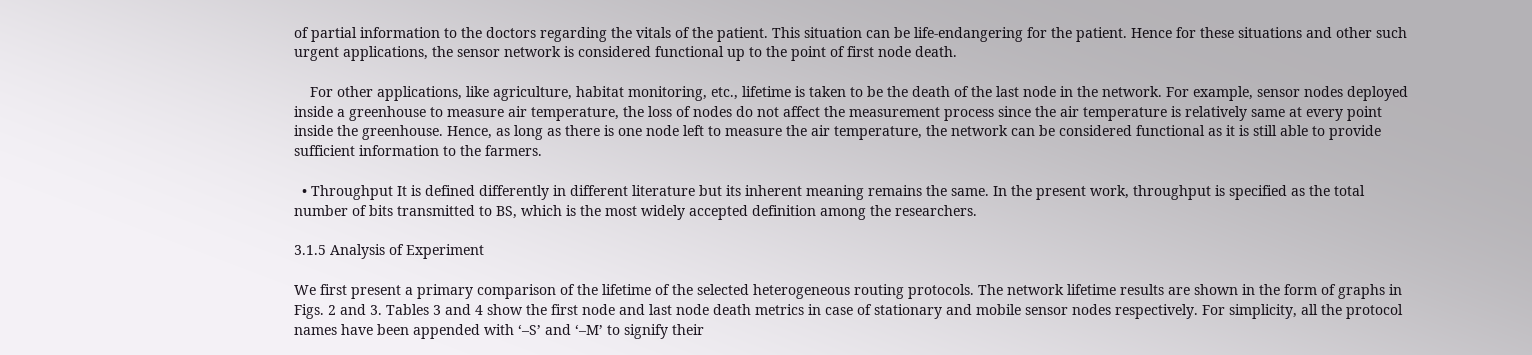of partial information to the doctors regarding the vitals of the patient. This situation can be life-endangering for the patient. Hence for these situations and other such urgent applications, the sensor network is considered functional up to the point of first node death.

    For other applications, like agriculture, habitat monitoring, etc., lifetime is taken to be the death of the last node in the network. For example, sensor nodes deployed inside a greenhouse to measure air temperature, the loss of nodes do not affect the measurement process since the air temperature is relatively same at every point inside the greenhouse. Hence, as long as there is one node left to measure the air temperature, the network can be considered functional as it is still able to provide sufficient information to the farmers.

  • Throughput It is defined differently in different literature but its inherent meaning remains the same. In the present work, throughput is specified as the total number of bits transmitted to BS, which is the most widely accepted definition among the researchers.

3.1.5 Analysis of Experiment

We first present a primary comparison of the lifetime of the selected heterogeneous routing protocols. The network lifetime results are shown in the form of graphs in Figs. 2 and 3. Tables 3 and 4 show the first node and last node death metrics in case of stationary and mobile sensor nodes respectively. For simplicity, all the protocol names have been appended with ‘–S’ and ‘–M’ to signify their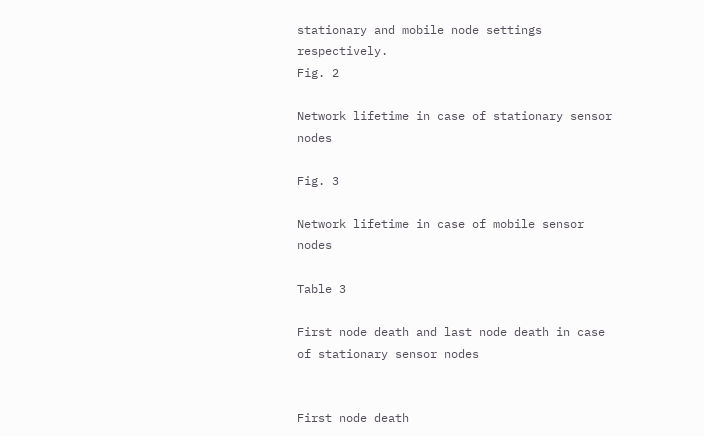stationary and mobile node settings respectively.
Fig. 2

Network lifetime in case of stationary sensor nodes

Fig. 3

Network lifetime in case of mobile sensor nodes

Table 3

First node death and last node death in case of stationary sensor nodes


First node death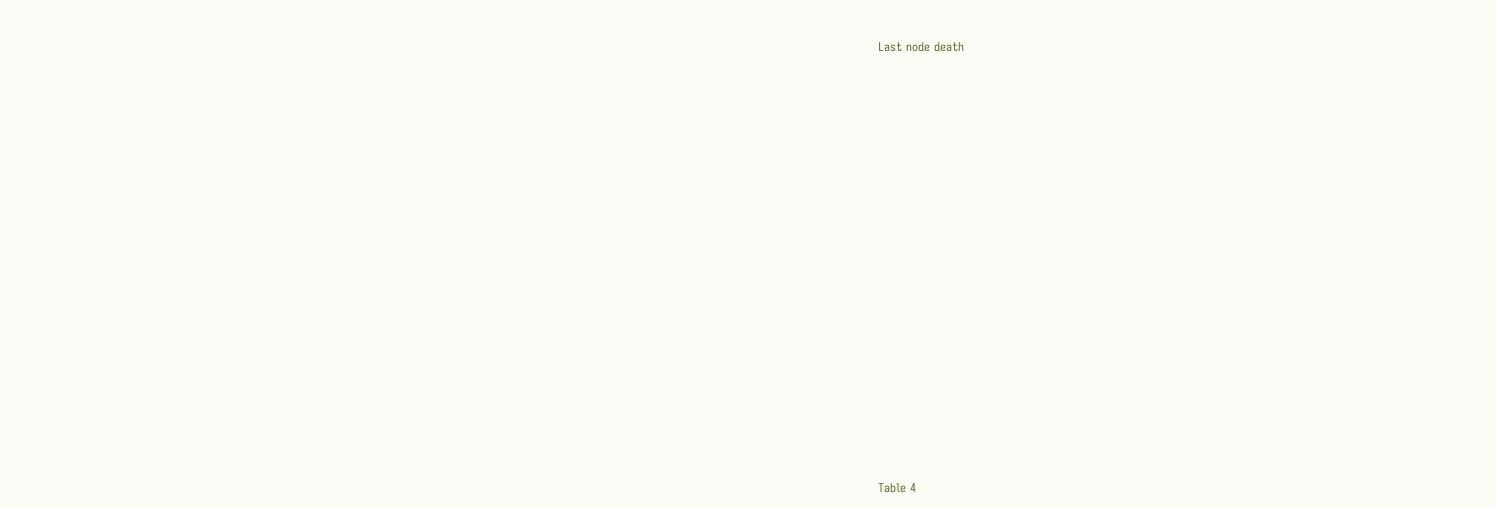Last node death






















Table 4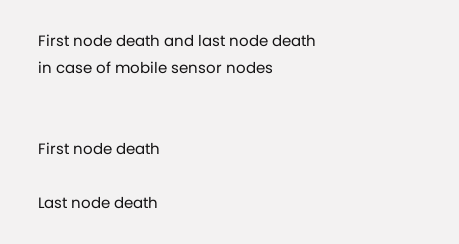First node death and last node death in case of mobile sensor nodes


First node death

Last node death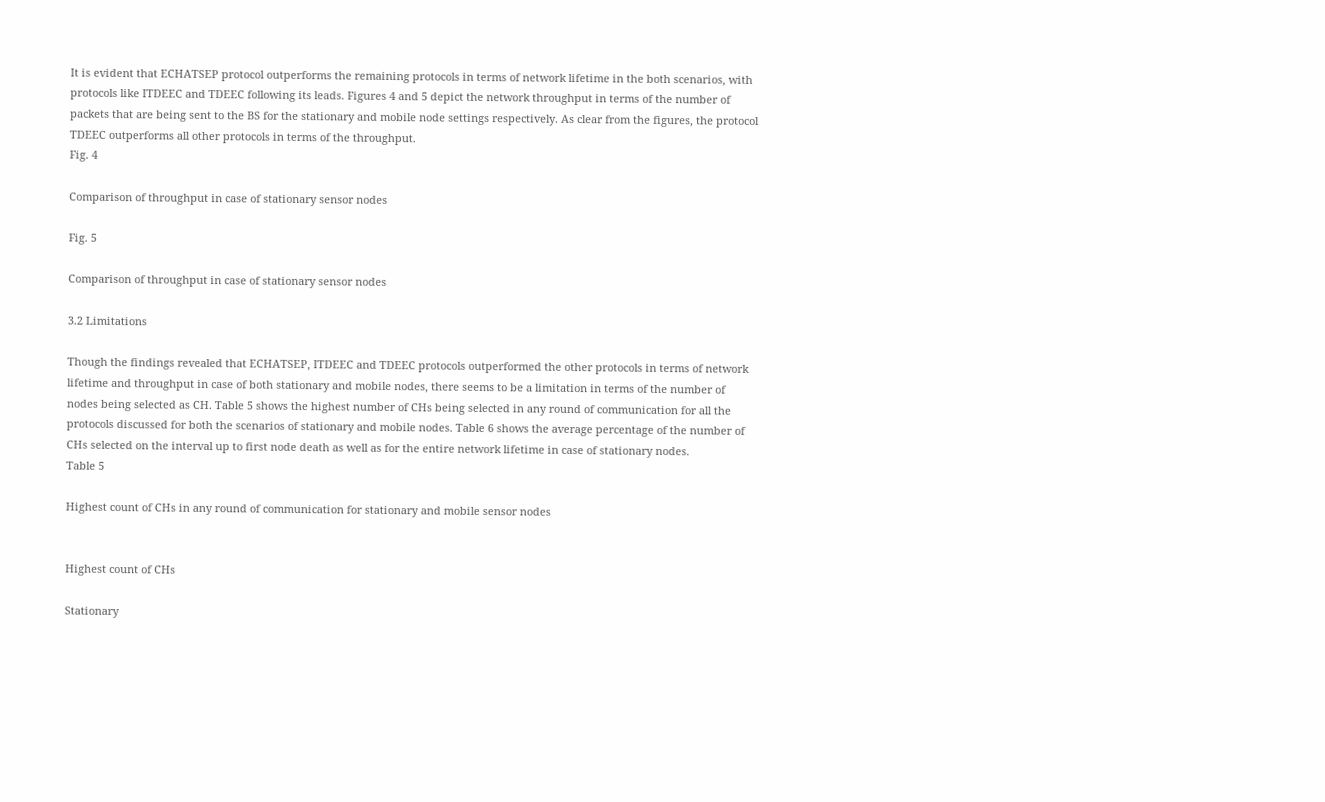It is evident that ECHATSEP protocol outperforms the remaining protocols in terms of network lifetime in the both scenarios, with protocols like ITDEEC and TDEEC following its leads. Figures 4 and 5 depict the network throughput in terms of the number of packets that are being sent to the BS for the stationary and mobile node settings respectively. As clear from the figures, the protocol TDEEC outperforms all other protocols in terms of the throughput.
Fig. 4

Comparison of throughput in case of stationary sensor nodes

Fig. 5

Comparison of throughput in case of stationary sensor nodes

3.2 Limitations

Though the findings revealed that ECHATSEP, ITDEEC and TDEEC protocols outperformed the other protocols in terms of network lifetime and throughput in case of both stationary and mobile nodes, there seems to be a limitation in terms of the number of nodes being selected as CH. Table 5 shows the highest number of CHs being selected in any round of communication for all the protocols discussed for both the scenarios of stationary and mobile nodes. Table 6 shows the average percentage of the number of CHs selected on the interval up to first node death as well as for the entire network lifetime in case of stationary nodes.
Table 5

Highest count of CHs in any round of communication for stationary and mobile sensor nodes


Highest count of CHs

Stationary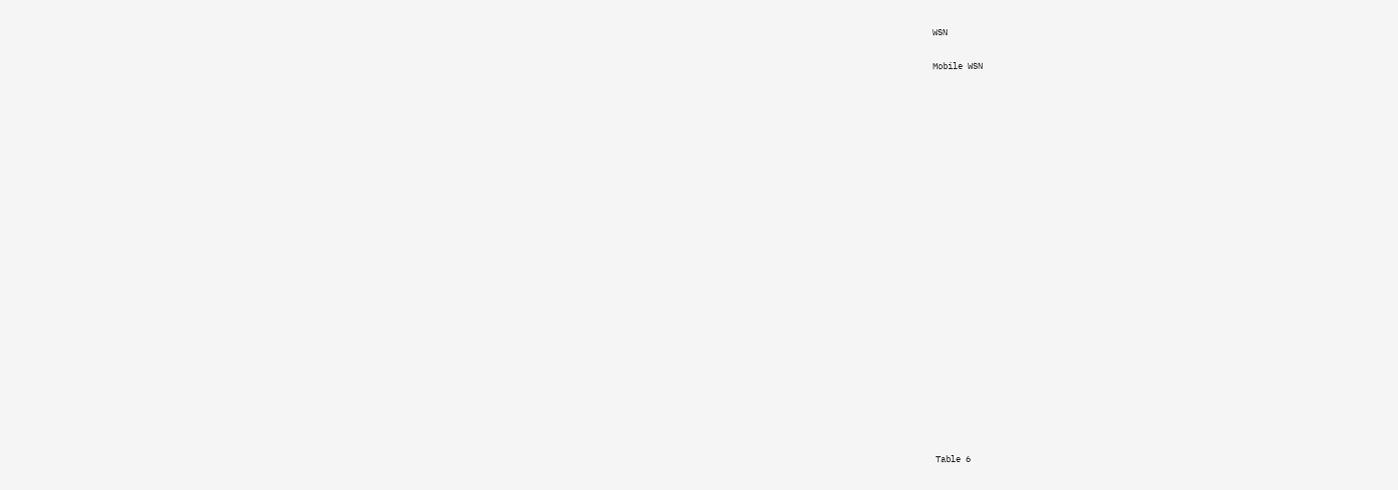WSN

Mobile WSN






















Table 6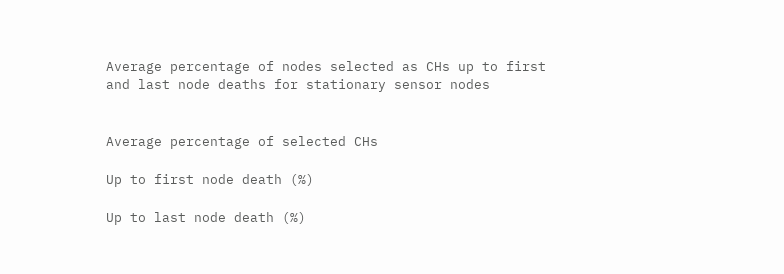Average percentage of nodes selected as CHs up to first and last node deaths for stationary sensor nodes


Average percentage of selected CHs

Up to first node death (%)

Up to last node death (%)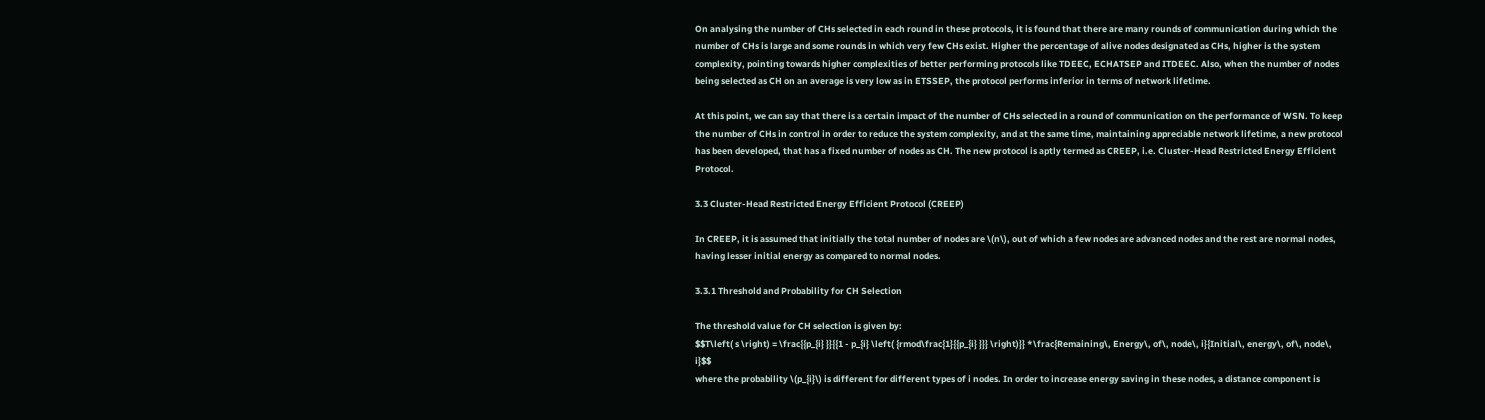On analysing the number of CHs selected in each round in these protocols, it is found that there are many rounds of communication during which the number of CHs is large and some rounds in which very few CHs exist. Higher the percentage of alive nodes designated as CHs, higher is the system complexity, pointing towards higher complexities of better performing protocols like TDEEC, ECHATSEP and ITDEEC. Also, when the number of nodes being selected as CH on an average is very low as in ETSSEP, the protocol performs inferior in terms of network lifetime.

At this point, we can say that there is a certain impact of the number of CHs selected in a round of communication on the performance of WSN. To keep the number of CHs in control in order to reduce the system complexity, and at the same time, maintaining appreciable network lifetime, a new protocol has been developed, that has a fixed number of nodes as CH. The new protocol is aptly termed as CREEP, i.e. Cluster-Head Restricted Energy Efficient Protocol.

3.3 Cluster-Head Restricted Energy Efficient Protocol (CREEP)

In CREEP, it is assumed that initially the total number of nodes are \(n\), out of which a few nodes are advanced nodes and the rest are normal nodes, having lesser initial energy as compared to normal nodes.

3.3.1 Threshold and Probability for CH Selection

The threshold value for CH selection is given by:
$$T\left( s \right) = \frac{{p_{i} }}{{1 - p_{i} \left( {rmod\frac{1}{{p_{i} }}} \right)}} *\frac{Remaining\, Energy\, of\, node\, i}{Initial\, energy\, of\, node\, i}$$
where the probability \(p_{i}\) is different for different types of i nodes. In order to increase energy saving in these nodes, a distance component is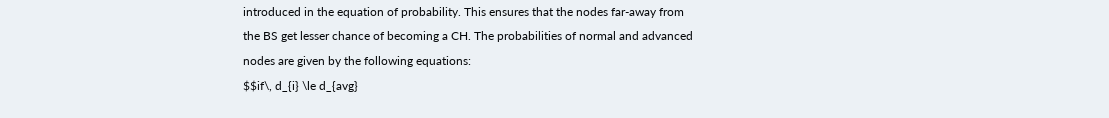introduced in the equation of probability. This ensures that the nodes far-away from the BS get lesser chance of becoming a CH. The probabilities of normal and advanced nodes are given by the following equations:
$$if\, d_{i} \le d_{avg}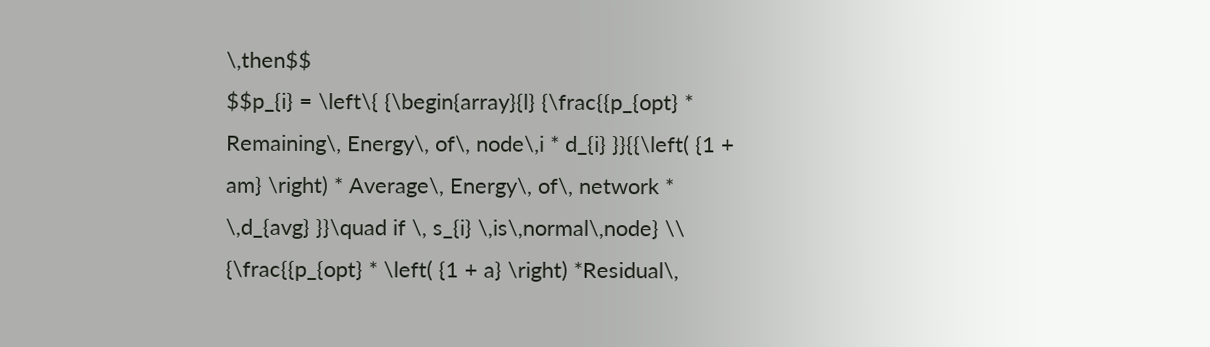\,then$$
$$p_{i} = \left\{ {\begin{array}{l} {\frac{{p_{opt} * Remaining\, Energy\, of\, node\,i * d_{i} }}{{\left( {1 + am} \right) * Average\, Energy\, of\, network * \,d_{avg} }}\quad if \, s_{i} \,is\,normal\,node} \\ {\frac{{p_{opt} * \left( {1 + a} \right) *Residual\,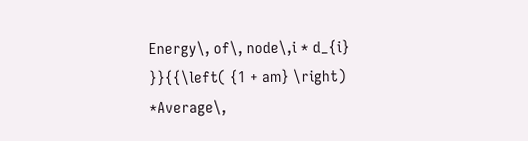Energy\, of\, node\,i * d_{i} }}{{\left( {1 + am} \right) *Average\,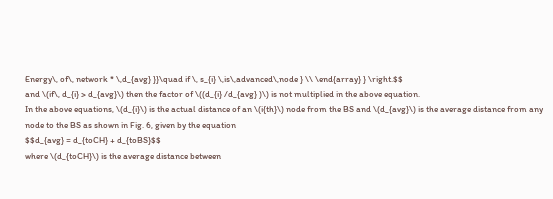Energy\, of\, network * \,d_{avg} }}\quad if \, s_{i} \,is\,advanced\,node } \\ \end{array} } \right.$$
and \(if\, d_{i} > d_{avg}\) then the factor of \((d_{i} /d_{avg} )\) is not multiplied in the above equation.
In the above equations, \(d_{i}\) is the actual distance of an \(i{th}\) node from the BS and \(d_{avg}\) is the average distance from any node to the BS as shown in Fig. 6, given by the equation
$$d_{avg} = d_{toCH} + d_{toBS}$$
where \(d_{toCH}\) is the average distance between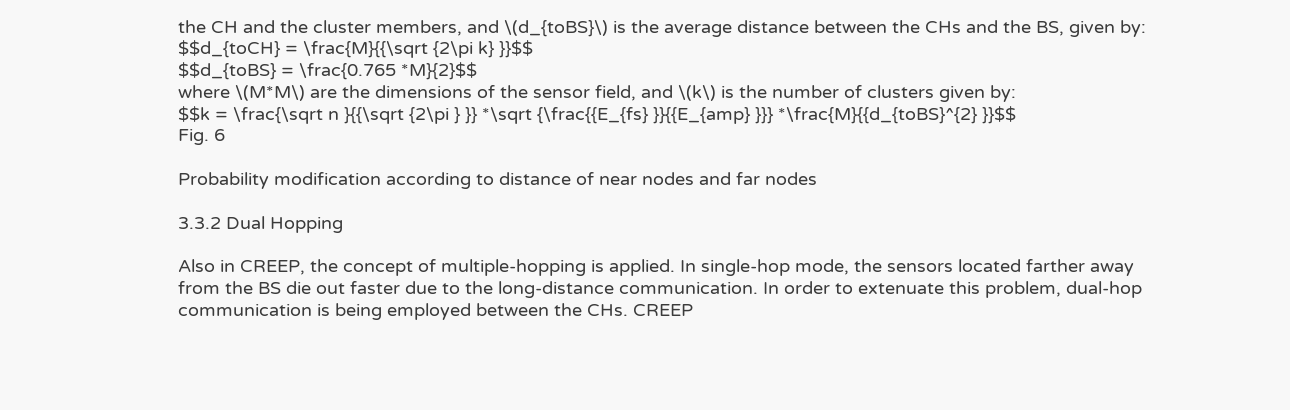the CH and the cluster members, and \(d_{toBS}\) is the average distance between the CHs and the BS, given by:
$$d_{toCH} = \frac{M}{{\sqrt {2\pi k} }}$$
$$d_{toBS} = \frac{0.765 *M}{2}$$
where \(M*M\) are the dimensions of the sensor field, and \(k\) is the number of clusters given by:
$$k = \frac{\sqrt n }{{\sqrt {2\pi } }} *\sqrt {\frac{{E_{fs} }}{{E_{amp} }}} *\frac{M}{{d_{toBS}^{2} }}$$
Fig. 6

Probability modification according to distance of near nodes and far nodes

3.3.2 Dual Hopping

Also in CREEP, the concept of multiple-hopping is applied. In single-hop mode, the sensors located farther away from the BS die out faster due to the long-distance communication. In order to extenuate this problem, dual-hop communication is being employed between the CHs. CREEP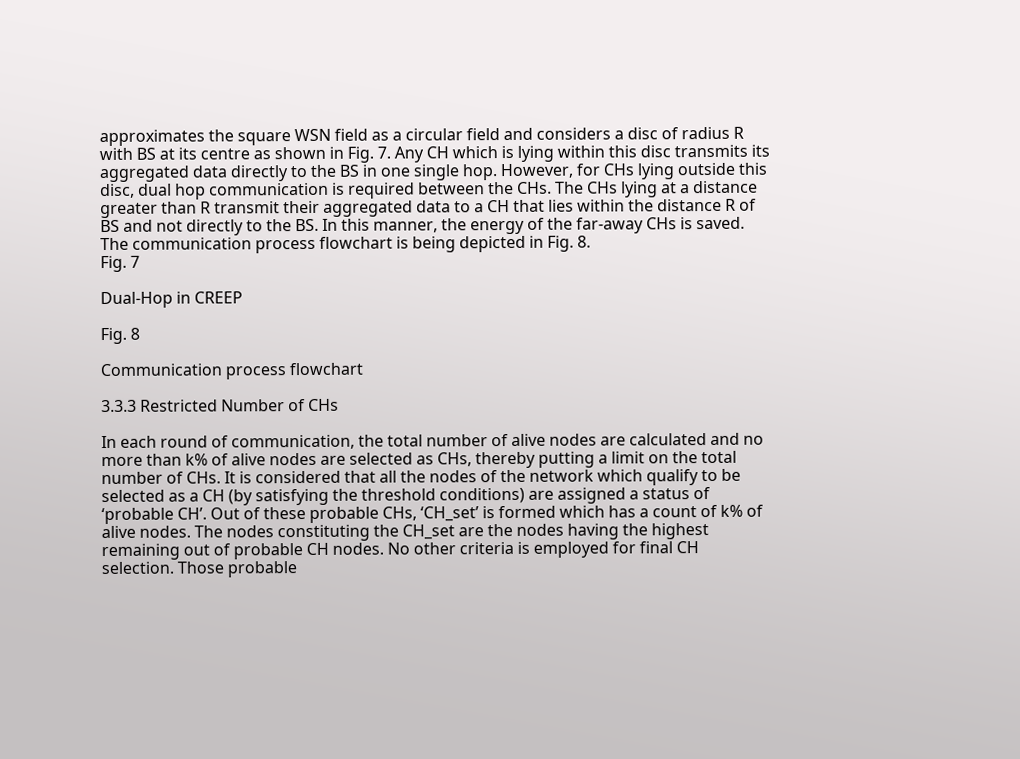approximates the square WSN field as a circular field and considers a disc of radius R with BS at its centre as shown in Fig. 7. Any CH which is lying within this disc transmits its aggregated data directly to the BS in one single hop. However, for CHs lying outside this disc, dual hop communication is required between the CHs. The CHs lying at a distance greater than R transmit their aggregated data to a CH that lies within the distance R of BS and not directly to the BS. In this manner, the energy of the far-away CHs is saved. The communication process flowchart is being depicted in Fig. 8.
Fig. 7

Dual-Hop in CREEP

Fig. 8

Communication process flowchart

3.3.3 Restricted Number of CHs

In each round of communication, the total number of alive nodes are calculated and no more than k% of alive nodes are selected as CHs, thereby putting a limit on the total number of CHs. It is considered that all the nodes of the network which qualify to be selected as a CH (by satisfying the threshold conditions) are assigned a status of ‘probable CH’. Out of these probable CHs, ‘CH_set’ is formed which has a count of k% of alive nodes. The nodes constituting the CH_set are the nodes having the highest remaining out of probable CH nodes. No other criteria is employed for final CH selection. Those probable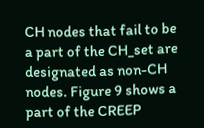CH nodes that fail to be a part of the CH_set are designated as non-CH nodes. Figure 9 shows a part of the CREEP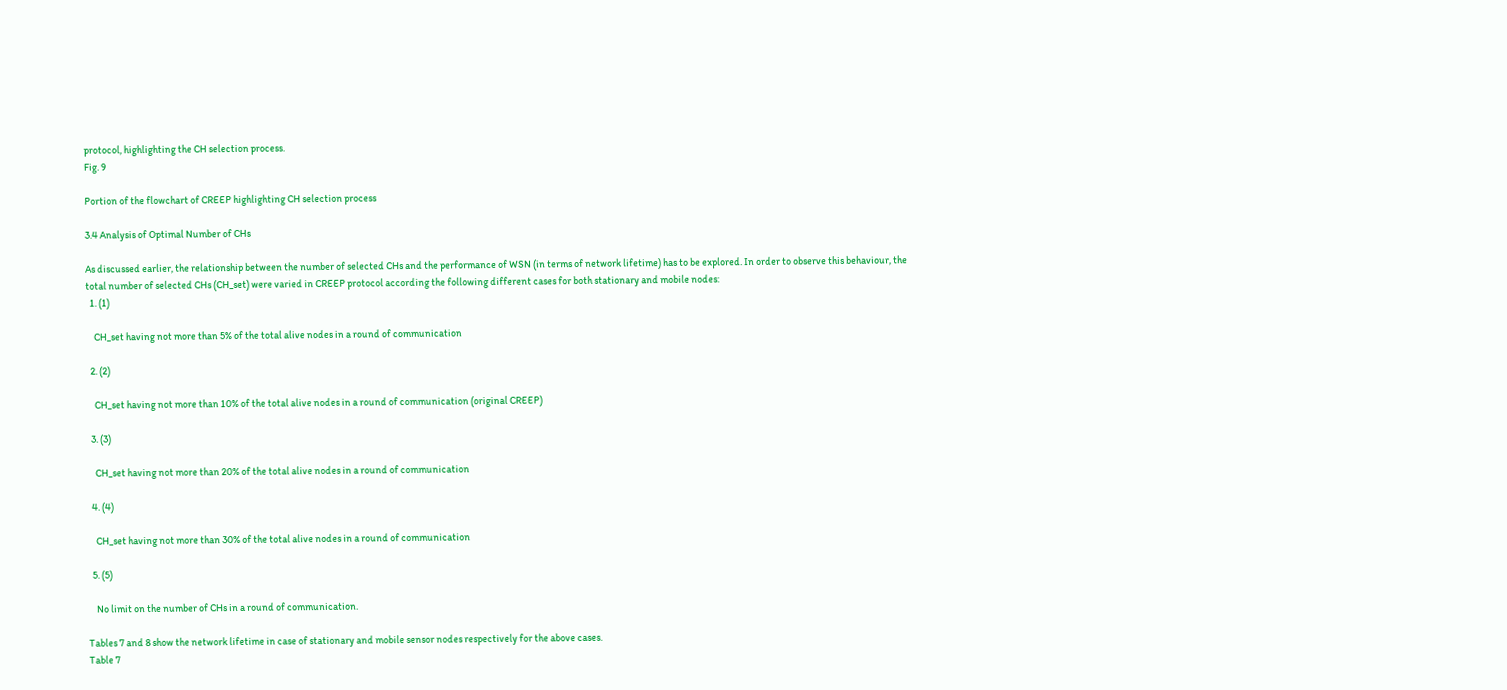protocol, highlighting the CH selection process.
Fig. 9

Portion of the flowchart of CREEP highlighting CH selection process

3.4 Analysis of Optimal Number of CHs

As discussed earlier, the relationship between the number of selected CHs and the performance of WSN (in terms of network lifetime) has to be explored. In order to observe this behaviour, the total number of selected CHs (CH_set) were varied in CREEP protocol according the following different cases for both stationary and mobile nodes:
  1. (1)

    CH_set having not more than 5% of the total alive nodes in a round of communication

  2. (2)

    CH_set having not more than 10% of the total alive nodes in a round of communication (original CREEP)

  3. (3)

    CH_set having not more than 20% of the total alive nodes in a round of communication

  4. (4)

    CH_set having not more than 30% of the total alive nodes in a round of communication

  5. (5)

    No limit on the number of CHs in a round of communication.

Tables 7 and 8 show the network lifetime in case of stationary and mobile sensor nodes respectively for the above cases.
Table 7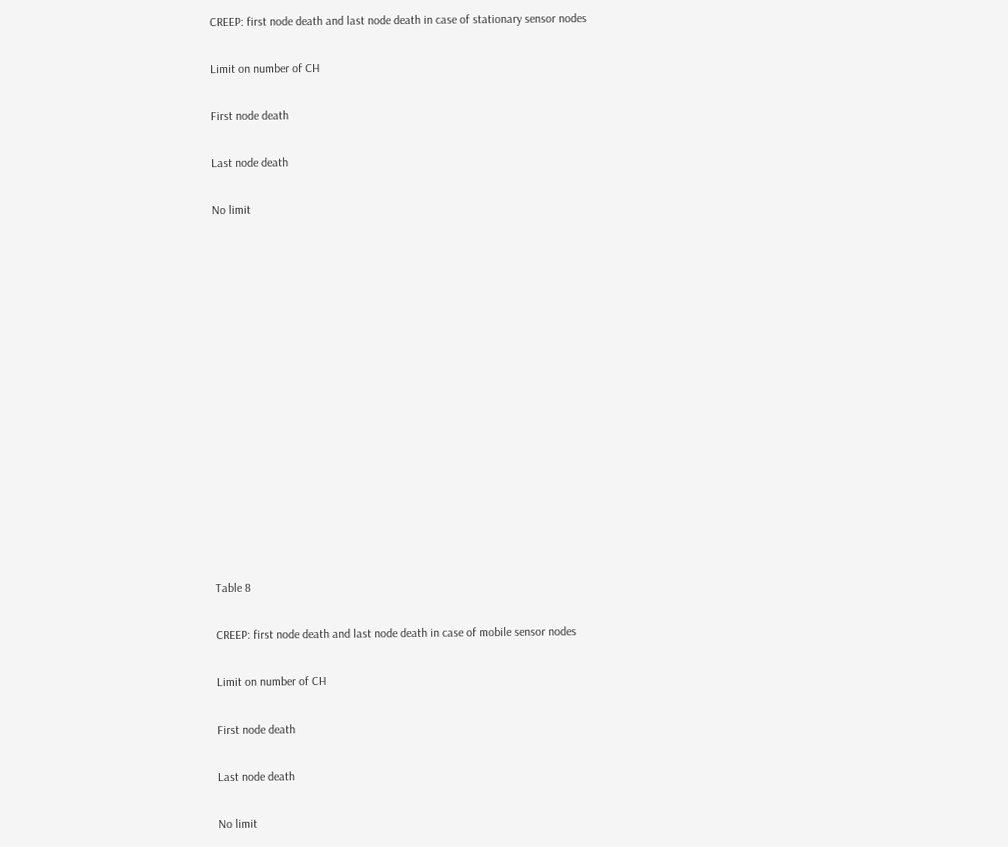CREEP: first node death and last node death in case of stationary sensor nodes

Limit on number of CH

First node death

Last node death

No limit















Table 8

CREEP: first node death and last node death in case of mobile sensor nodes

Limit on number of CH

First node death

Last node death

No limit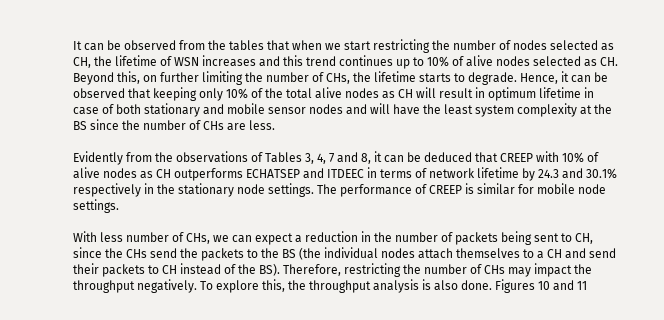It can be observed from the tables that when we start restricting the number of nodes selected as CH, the lifetime of WSN increases and this trend continues up to 10% of alive nodes selected as CH. Beyond this, on further limiting the number of CHs, the lifetime starts to degrade. Hence, it can be observed that keeping only 10% of the total alive nodes as CH will result in optimum lifetime in case of both stationary and mobile sensor nodes and will have the least system complexity at the BS since the number of CHs are less.

Evidently from the observations of Tables 3, 4, 7 and 8, it can be deduced that CREEP with 10% of alive nodes as CH outperforms ECHATSEP and ITDEEC in terms of network lifetime by 24.3 and 30.1% respectively in the stationary node settings. The performance of CREEP is similar for mobile node settings.

With less number of CHs, we can expect a reduction in the number of packets being sent to CH, since the CHs send the packets to the BS (the individual nodes attach themselves to a CH and send their packets to CH instead of the BS). Therefore, restricting the number of CHs may impact the throughput negatively. To explore this, the throughput analysis is also done. Figures 10 and 11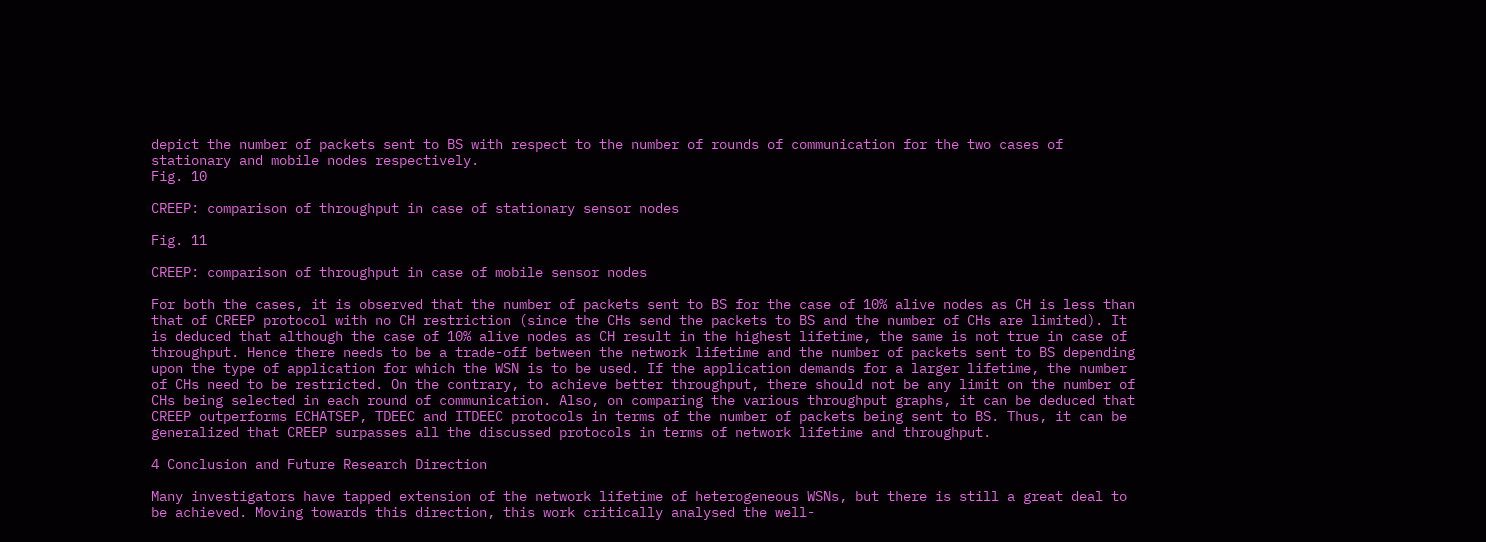depict the number of packets sent to BS with respect to the number of rounds of communication for the two cases of stationary and mobile nodes respectively.
Fig. 10

CREEP: comparison of throughput in case of stationary sensor nodes

Fig. 11

CREEP: comparison of throughput in case of mobile sensor nodes

For both the cases, it is observed that the number of packets sent to BS for the case of 10% alive nodes as CH is less than that of CREEP protocol with no CH restriction (since the CHs send the packets to BS and the number of CHs are limited). It is deduced that although the case of 10% alive nodes as CH result in the highest lifetime, the same is not true in case of throughput. Hence there needs to be a trade-off between the network lifetime and the number of packets sent to BS depending upon the type of application for which the WSN is to be used. If the application demands for a larger lifetime, the number of CHs need to be restricted. On the contrary, to achieve better throughput, there should not be any limit on the number of CHs being selected in each round of communication. Also, on comparing the various throughput graphs, it can be deduced that CREEP outperforms ECHATSEP, TDEEC and ITDEEC protocols in terms of the number of packets being sent to BS. Thus, it can be generalized that CREEP surpasses all the discussed protocols in terms of network lifetime and throughput.

4 Conclusion and Future Research Direction

Many investigators have tapped extension of the network lifetime of heterogeneous WSNs, but there is still a great deal to be achieved. Moving towards this direction, this work critically analysed the well-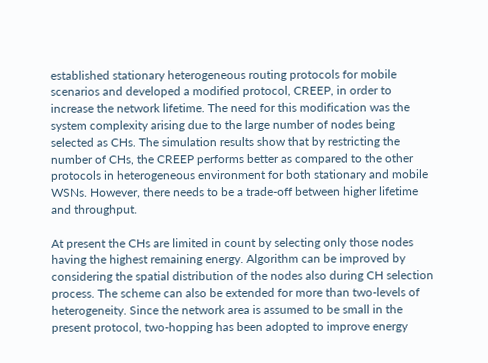established stationary heterogeneous routing protocols for mobile scenarios and developed a modified protocol, CREEP, in order to increase the network lifetime. The need for this modification was the system complexity arising due to the large number of nodes being selected as CHs. The simulation results show that by restricting the number of CHs, the CREEP performs better as compared to the other protocols in heterogeneous environment for both stationary and mobile WSNs. However, there needs to be a trade-off between higher lifetime and throughput.

At present the CHs are limited in count by selecting only those nodes having the highest remaining energy. Algorithm can be improved by considering the spatial distribution of the nodes also during CH selection process. The scheme can also be extended for more than two-levels of heterogeneity. Since the network area is assumed to be small in the present protocol, two-hopping has been adopted to improve energy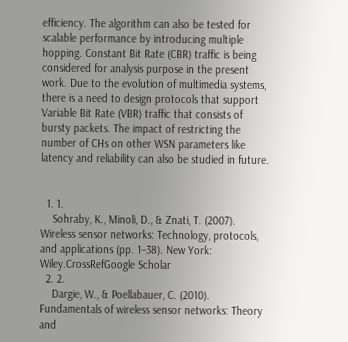efficiency. The algorithm can also be tested for scalable performance by introducing multiple hopping. Constant Bit Rate (CBR) traffic is being considered for analysis purpose in the present work. Due to the evolution of multimedia systems, there is a need to design protocols that support Variable Bit Rate (VBR) traffic that consists of bursty packets. The impact of restricting the number of CHs on other WSN parameters like latency and reliability can also be studied in future.


  1. 1.
    Sohraby, K., Minoli, D., & Znati, T. (2007). Wireless sensor networks: Technology, protocols, and applications (pp. 1–38). New York: Wiley.CrossRefGoogle Scholar
  2. 2.
    Dargie, W., & Poellabauer, C. (2010). Fundamentals of wireless sensor networks: Theory and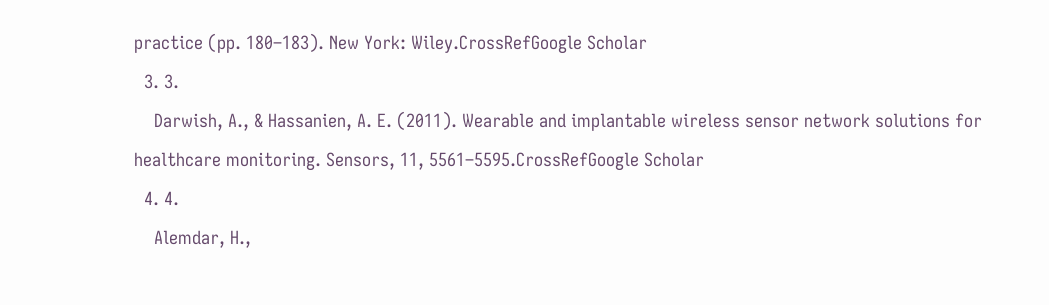practice (pp. 180–183). New York: Wiley.CrossRefGoogle Scholar
  3. 3.
    Darwish, A., & Hassanien, A. E. (2011). Wearable and implantable wireless sensor network solutions for healthcare monitoring. Sensors, 11, 5561–5595.CrossRefGoogle Scholar
  4. 4.
    Alemdar, H.,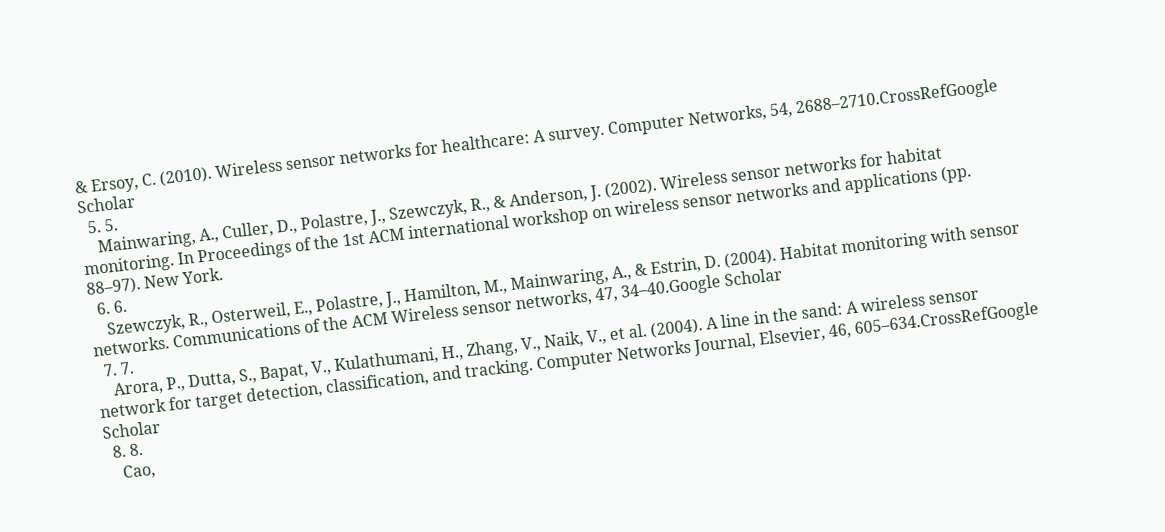& Ersoy, C. (2010). Wireless sensor networks for healthcare: A survey. Computer Networks, 54, 2688–2710.CrossRefGoogle Scholar
  5. 5.
    Mainwaring, A., Culler, D., Polastre, J., Szewczyk, R., & Anderson, J. (2002). Wireless sensor networks for habitat monitoring. In Proceedings of the 1st ACM international workshop on wireless sensor networks and applications (pp. 88–97). New York.
  6. 6.
    Szewczyk, R., Osterweil, E., Polastre, J., Hamilton, M., Mainwaring, A., & Estrin, D. (2004). Habitat monitoring with sensor networks. Communications of the ACM Wireless sensor networks, 47, 34–40.Google Scholar
  7. 7.
    Arora, P., Dutta, S., Bapat, V., Kulathumani, H., Zhang, V., Naik, V., et al. (2004). A line in the sand: A wireless sensor network for target detection, classification, and tracking. Computer Networks Journal, Elsevier, 46, 605–634.CrossRefGoogle Scholar
  8. 8.
    Cao,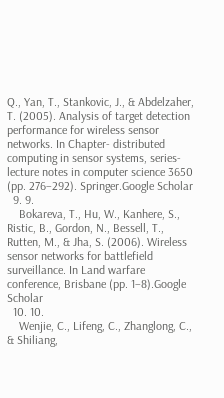Q., Yan, T., Stankovic, J., & Abdelzaher, T. (2005). Analysis of target detection performance for wireless sensor networks. In Chapter- distributed computing in sensor systems, series-lecture notes in computer science 3650 (pp. 276–292). Springer.Google Scholar
  9. 9.
    Bokareva, T., Hu, W., Kanhere, S., Ristic, B., Gordon, N., Bessell, T., Rutten, M., & Jha, S. (2006). Wireless sensor networks for battlefield surveillance. In Land warfare conference, Brisbane (pp. 1–8).Google Scholar
  10. 10.
    Wenjie, C., Lifeng, C., Zhanglong, C., & Shiliang,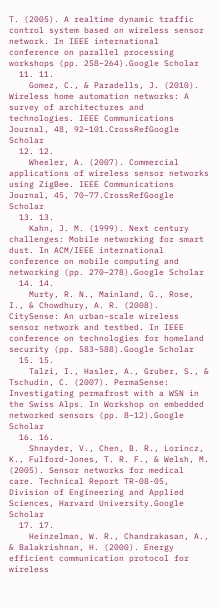T. (2005). A realtime dynamic traffic control system based on wireless sensor network. In IEEE international conference on parallel processing workshops (pp. 258–264).Google Scholar
  11. 11.
    Gomez, C., & Paradells, J. (2010). Wireless home automation networks: A survey of architectures and technologies. IEEE Communications Journal, 48, 92–101.CrossRefGoogle Scholar
  12. 12.
    Wheeler, A. (2007). Commercial applications of wireless sensor networks using ZigBee. IEEE Communications Journal, 45, 70–77.CrossRefGoogle Scholar
  13. 13.
    Kahn, J. M. (1999). Next century challenges: Mobile networking for smart dust. In ACM/IEEE international conference on mobile computing and networking (pp. 270–278).Google Scholar
  14. 14.
    Murty, R. N., Mainland, G., Rose, I., & Chowdhury, A. R. (2008). CitySense: An urban-scale wireless sensor network and testbed. In IEEE conference on technologies for homeland security (pp. 583–588).Google Scholar
  15. 15.
    Talzi, I., Hasler, A., Gruber, S., & Tschudin, C. (2007). PermaSense: Investigating permafrost with a WSN in the Swiss Alps. In Workshop on embedded networked sensors (pp. 8–12).Google Scholar
  16. 16.
    Shnayder, V., Chen, B. R., Lorincz, K., Fulford-Jones, T. R. F., & Welsh, M. (2005). Sensor networks for medical care. Technical Report TR-08-05, Division of Engineering and Applied Sciences, Harvard University.Google Scholar
  17. 17.
    Heinzelman, W. R., Chandrakasan, A., & Balakrishnan, H. (2000). Energy efficient communication protocol for wireless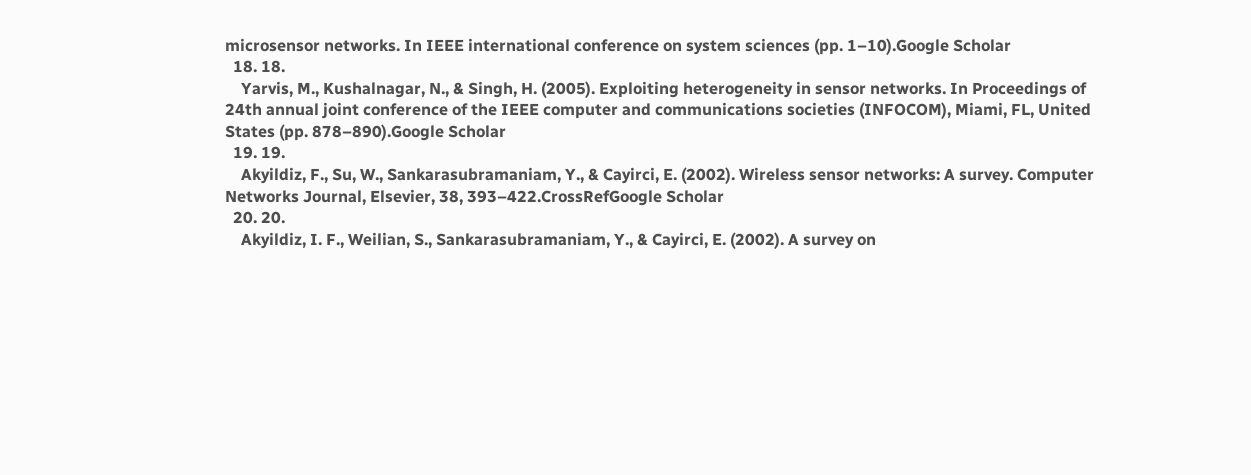microsensor networks. In IEEE international conference on system sciences (pp. 1–10).Google Scholar
  18. 18.
    Yarvis, M., Kushalnagar, N., & Singh, H. (2005). Exploiting heterogeneity in sensor networks. In Proceedings of 24th annual joint conference of the IEEE computer and communications societies (INFOCOM), Miami, FL, United States (pp. 878–890).Google Scholar
  19. 19.
    Akyildiz, F., Su, W., Sankarasubramaniam, Y., & Cayirci, E. (2002). Wireless sensor networks: A survey. Computer Networks Journal, Elsevier, 38, 393–422.CrossRefGoogle Scholar
  20. 20.
    Akyildiz, I. F., Weilian, S., Sankarasubramaniam, Y., & Cayirci, E. (2002). A survey on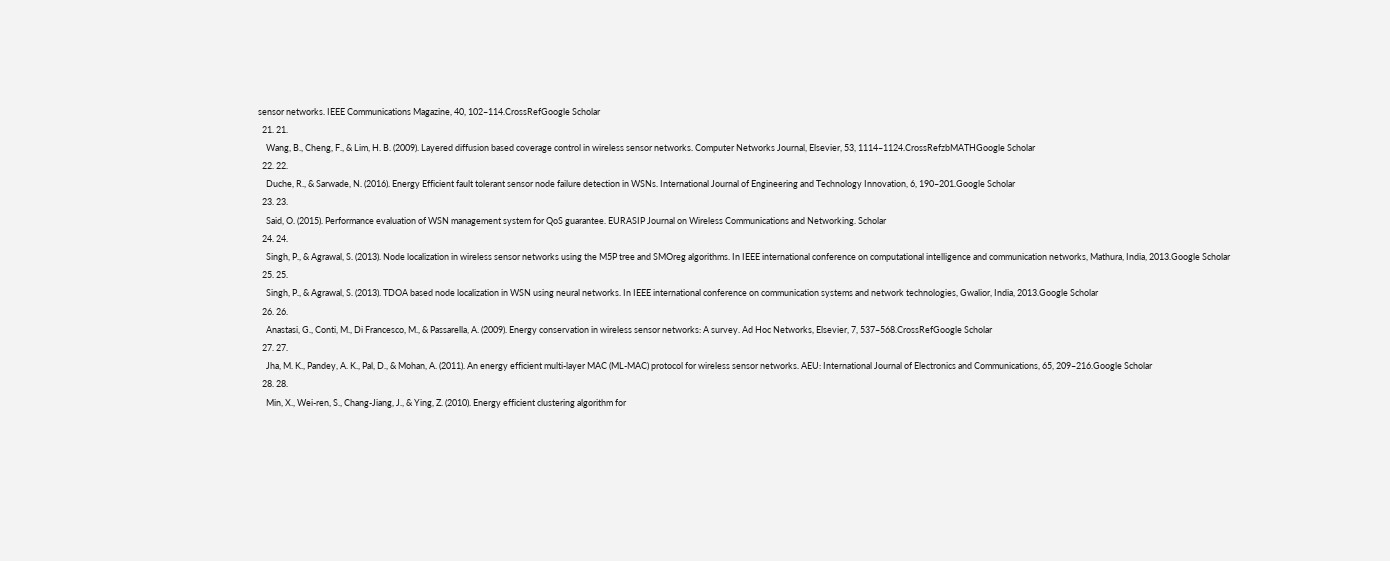sensor networks. IEEE Communications Magazine, 40, 102–114.CrossRefGoogle Scholar
  21. 21.
    Wang, B., Cheng, F., & Lim, H. B. (2009). Layered diffusion based coverage control in wireless sensor networks. Computer Networks Journal, Elsevier, 53, 1114–1124.CrossRefzbMATHGoogle Scholar
  22. 22.
    Duche, R., & Sarwade, N. (2016). Energy Efficient fault tolerant sensor node failure detection in WSNs. International Journal of Engineering and Technology Innovation, 6, 190–201.Google Scholar
  23. 23.
    Said, O. (2015). Performance evaluation of WSN management system for QoS guarantee. EURASIP Journal on Wireless Communications and Networking. Scholar
  24. 24.
    Singh, P., & Agrawal, S. (2013). Node localization in wireless sensor networks using the M5P tree and SMOreg algorithms. In IEEE international conference on computational intelligence and communication networks, Mathura, India, 2013.Google Scholar
  25. 25.
    Singh, P., & Agrawal, S. (2013). TDOA based node localization in WSN using neural networks. In IEEE international conference on communication systems and network technologies, Gwalior, India, 2013.Google Scholar
  26. 26.
    Anastasi, G., Conti, M., Di Francesco, M., & Passarella, A. (2009). Energy conservation in wireless sensor networks: A survey. Ad Hoc Networks, Elsevier, 7, 537–568.CrossRefGoogle Scholar
  27. 27.
    Jha, M. K., Pandey, A. K., Pal, D., & Mohan, A. (2011). An energy efficient multi-layer MAC (ML-MAC) protocol for wireless sensor networks. AEU: International Journal of Electronics and Communications, 65, 209–216.Google Scholar
  28. 28.
    Min, X., Wei-ren, S., Chang-Jiang, J., & Ying, Z. (2010). Energy efficient clustering algorithm for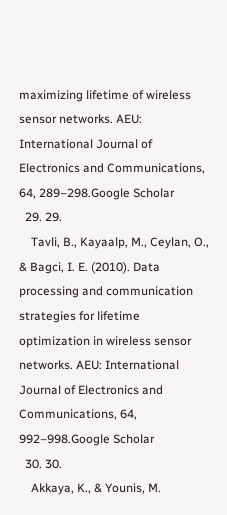maximizing lifetime of wireless sensor networks. AEU: International Journal of Electronics and Communications, 64, 289–298.Google Scholar
  29. 29.
    Tavli, B., Kayaalp, M., Ceylan, O., & Bagci, I. E. (2010). Data processing and communication strategies for lifetime optimization in wireless sensor networks. AEU: International Journal of Electronics and Communications, 64, 992–998.Google Scholar
  30. 30.
    Akkaya, K., & Younis, M.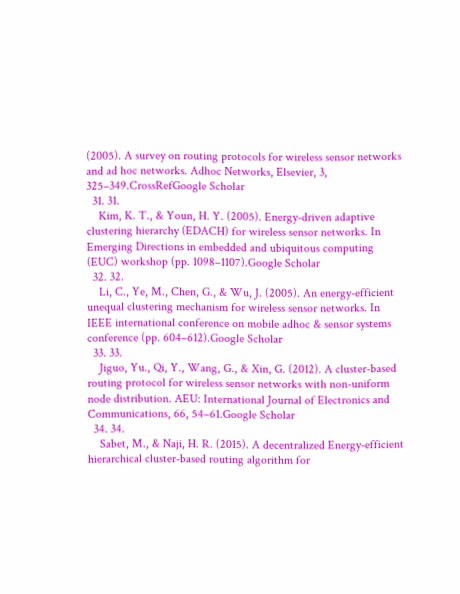(2005). A survey on routing protocols for wireless sensor networks and ad hoc networks. Adhoc Networks, Elsevier, 3, 325–349.CrossRefGoogle Scholar
  31. 31.
    Kim, K. T., & Youn, H. Y. (2005). Energy-driven adaptive clustering hierarchy (EDACH) for wireless sensor networks. In Emerging Directions in embedded and ubiquitous computing (EUC) workshop (pp. 1098–1107).Google Scholar
  32. 32.
    Li, C., Ye, M., Chen, G., & Wu, J. (2005). An energy-efficient unequal clustering mechanism for wireless sensor networks. In IEEE international conference on mobile adhoc & sensor systems conference (pp. 604–612).Google Scholar
  33. 33.
    Jiguo, Yu., Qi, Y., Wang, G., & Xin, G. (2012). A cluster-based routing protocol for wireless sensor networks with non-uniform node distribution. AEU: International Journal of Electronics and Communications, 66, 54–61.Google Scholar
  34. 34.
    Sabet, M., & Naji, H. R. (2015). A decentralized Energy-efficient hierarchical cluster-based routing algorithm for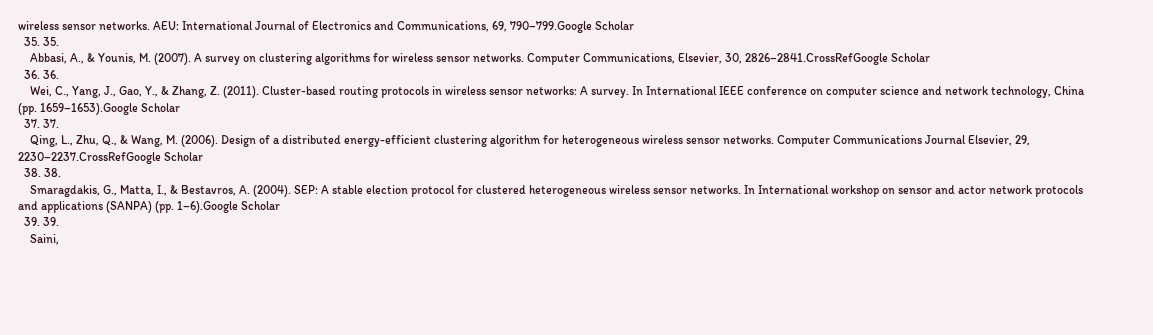wireless sensor networks. AEU: International Journal of Electronics and Communications, 69, 790–799.Google Scholar
  35. 35.
    Abbasi, A., & Younis, M. (2007). A survey on clustering algorithms for wireless sensor networks. Computer Communications, Elsevier, 30, 2826–2841.CrossRefGoogle Scholar
  36. 36.
    Wei, C., Yang, J., Gao, Y., & Zhang, Z. (2011). Cluster-based routing protocols in wireless sensor networks: A survey. In International IEEE conference on computer science and network technology, China (pp. 1659–1653).Google Scholar
  37. 37.
    Qing, L., Zhu, Q., & Wang, M. (2006). Design of a distributed energy-efficient clustering algorithm for heterogeneous wireless sensor networks. Computer Communications Journal Elsevier, 29, 2230–2237.CrossRefGoogle Scholar
  38. 38.
    Smaragdakis, G., Matta, I., & Bestavros, A. (2004). SEP: A stable election protocol for clustered heterogeneous wireless sensor networks. In International workshop on sensor and actor network protocols and applications (SANPA) (pp. 1–6).Google Scholar
  39. 39.
    Saini,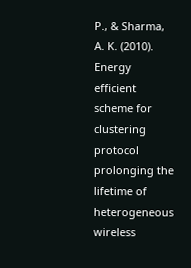P., & Sharma, A. K. (2010). Energy efficient scheme for clustering protocol prolonging the lifetime of heterogeneous wireless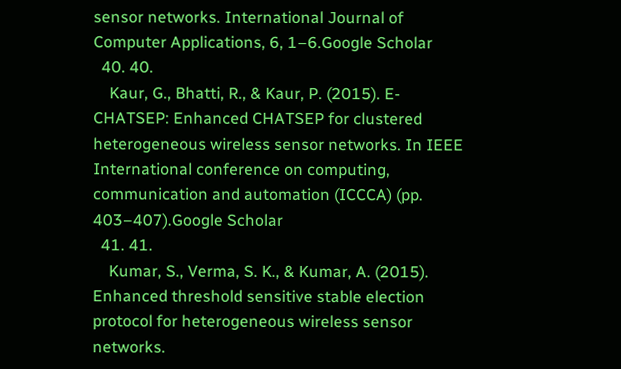sensor networks. International Journal of Computer Applications, 6, 1–6.Google Scholar
  40. 40.
    Kaur, G., Bhatti, R., & Kaur, P. (2015). E-CHATSEP: Enhanced CHATSEP for clustered heterogeneous wireless sensor networks. In IEEE International conference on computing, communication and automation (ICCCA) (pp. 403–407).Google Scholar
  41. 41.
    Kumar, S., Verma, S. K., & Kumar, A. (2015). Enhanced threshold sensitive stable election protocol for heterogeneous wireless sensor networks.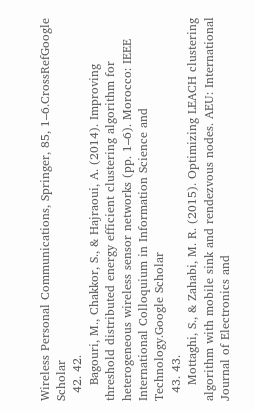Wireless Personal Communications, Springer, 85, 1–6.CrossRefGoogle Scholar
  42. 42.
    Bagouri, M., Chakkor, S., & Hajraoui, A. (2014). Improving threshold distributed energy efficient clustering algorithm for heterogeneous wireless sensor networks (pp. 1–6). Morocco: IEEE International Colloquium in Information Science and Technology.Google Scholar
  43. 43.
    Mottaghi, S., & Zahabi, M. R. (2015). Optimizing LEACH clustering algorithm with mobile sink and rendezvous nodes. AEU: International Journal of Electronics and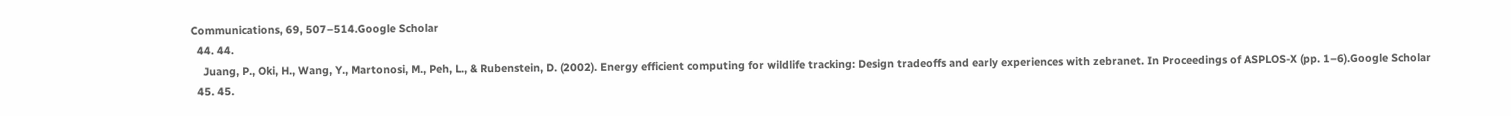Communications, 69, 507–514.Google Scholar
  44. 44.
    Juang, P., Oki, H., Wang, Y., Martonosi, M., Peh, L., & Rubenstein, D. (2002). Energy efficient computing for wildlife tracking: Design tradeoffs and early experiences with zebranet. In Proceedings of ASPLOS-X (pp. 1–6).Google Scholar
  45. 45.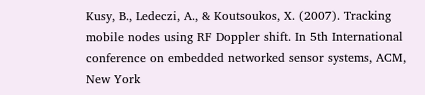Kusy, B., Ledeczi, A., & Koutsoukos, X. (2007). Tracking mobile nodes using RF Doppler shift. In 5th International conference on embedded networked sensor systems, ACM, New York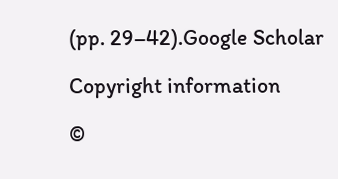(pp. 29–42).Google Scholar

Copyright information

©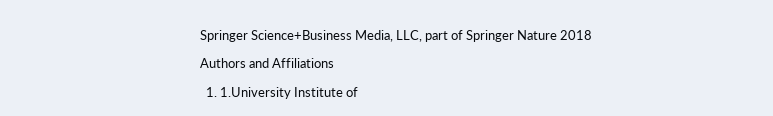Springer Science+Business Media, LLC, part of Springer Nature 2018

Authors and Affiliations

  1. 1.University Institute of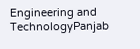Engineering and TechnologyPanjab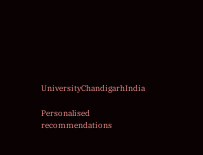UniversityChandigarhIndia

Personalised recommendations